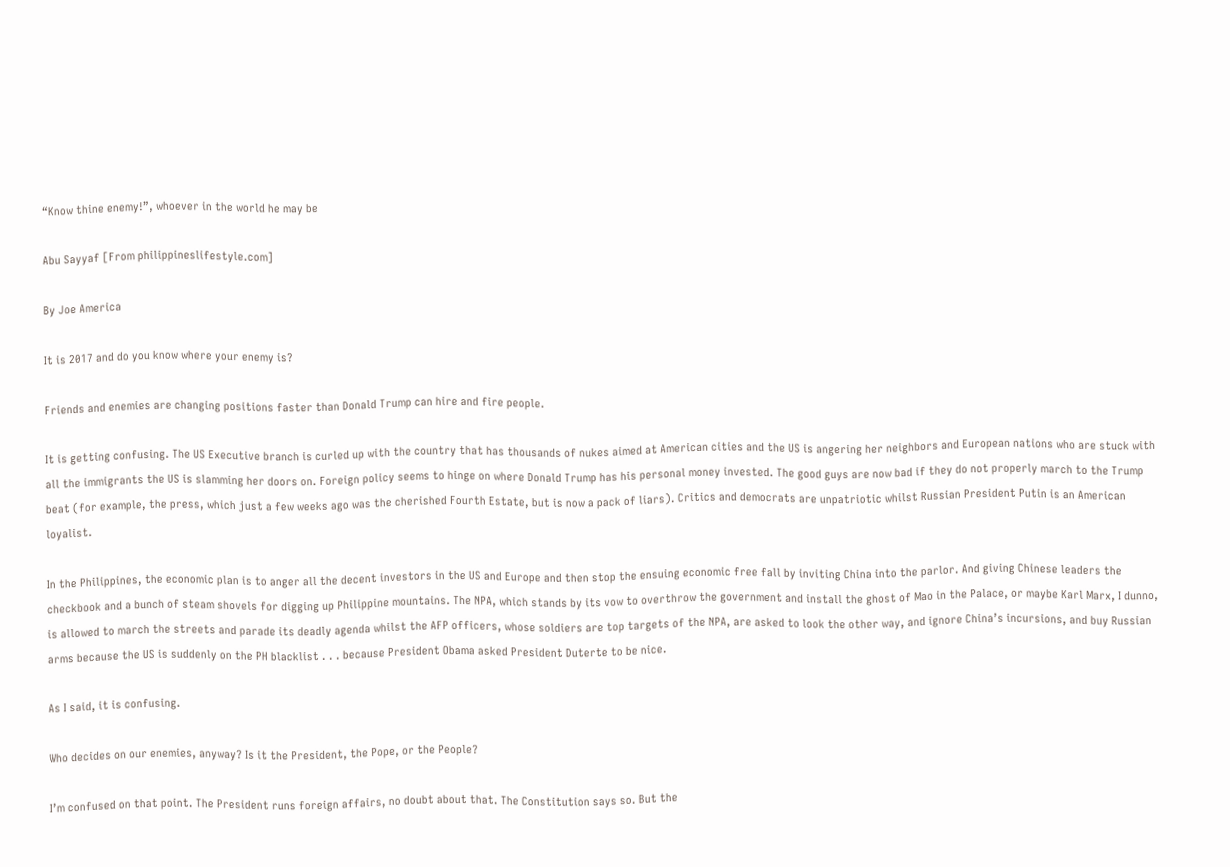“Know thine enemy!”, whoever in the world he may be

Abu Sayyaf [From philippineslifestyle.com]

By Joe America

It is 2017 and do you know where your enemy is?

Friends and enemies are changing positions faster than Donald Trump can hire and fire people.

It is getting confusing. The US Executive branch is curled up with the country that has thousands of nukes aimed at American cities and the US is angering her neighbors and European nations who are stuck with all the immigrants the US is slamming her doors on. Foreign policy seems to hinge on where Donald Trump has his personal money invested. The good guys are now bad if they do not properly march to the Trump beat (for example, the press, which just a few weeks ago was the cherished Fourth Estate, but is now a pack of liars). Critics and democrats are unpatriotic whilst Russian President Putin is an American loyalist.

In the Philippines, the economic plan is to anger all the decent investors in the US and Europe and then stop the ensuing economic free fall by inviting China into the parlor. And giving Chinese leaders the checkbook and a bunch of steam shovels for digging up Philippine mountains. The NPA, which stands by its vow to overthrow the government and install the ghost of Mao in the Palace, or maybe Karl Marx, I dunno, is allowed to march the streets and parade its deadly agenda whilst the AFP officers, whose soldiers are top targets of the NPA, are asked to look the other way, and ignore China’s incursions, and buy Russian arms because the US is suddenly on the PH blacklist . . . because President Obama asked President Duterte to be nice.

As I said, it is confusing.

Who decides on our enemies, anyway? Is it the President, the Pope, or the People?

I’m confused on that point. The President runs foreign affairs, no doubt about that. The Constitution says so. But the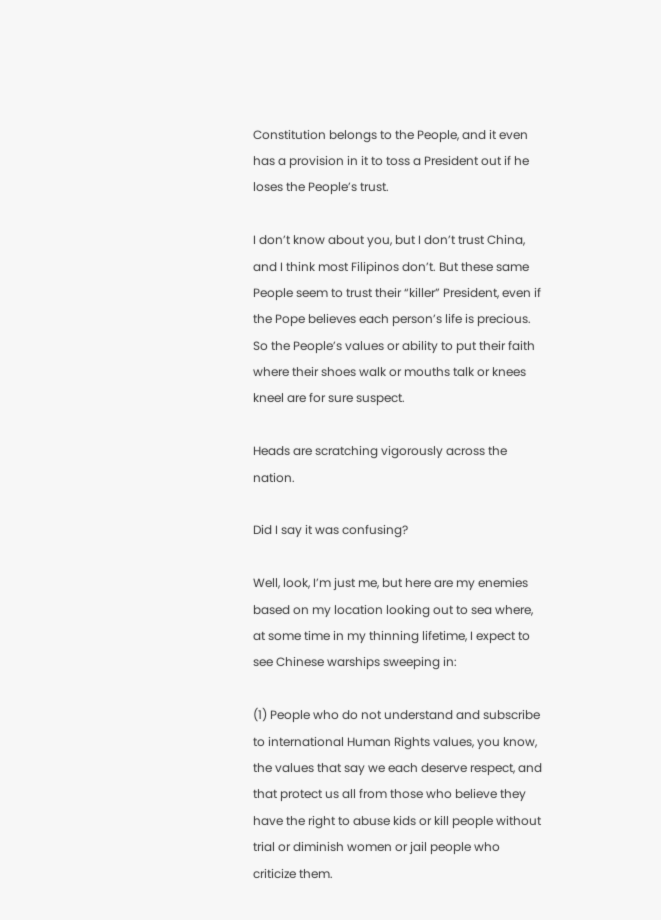Constitution belongs to the People, and it even has a provision in it to toss a President out if he loses the People’s trust.

I don’t know about you, but I don’t trust China, and I think most Filipinos don’t. But these same People seem to trust their “killer” President, even if the Pope believes each person’s life is precious. So the People’s values or ability to put their faith where their shoes walk or mouths talk or knees kneel are for sure suspect.

Heads are scratching vigorously across the nation.

Did I say it was confusing?

Well, look, I’m just me, but here are my enemies based on my location looking out to sea where, at some time in my thinning lifetime, I expect to see Chinese warships sweeping in:

(1) People who do not understand and subscribe to international Human Rights values, you know, the values that say we each deserve respect, and that protect us all from those who believe they have the right to abuse kids or kill people without trial or diminish women or jail people who criticize them.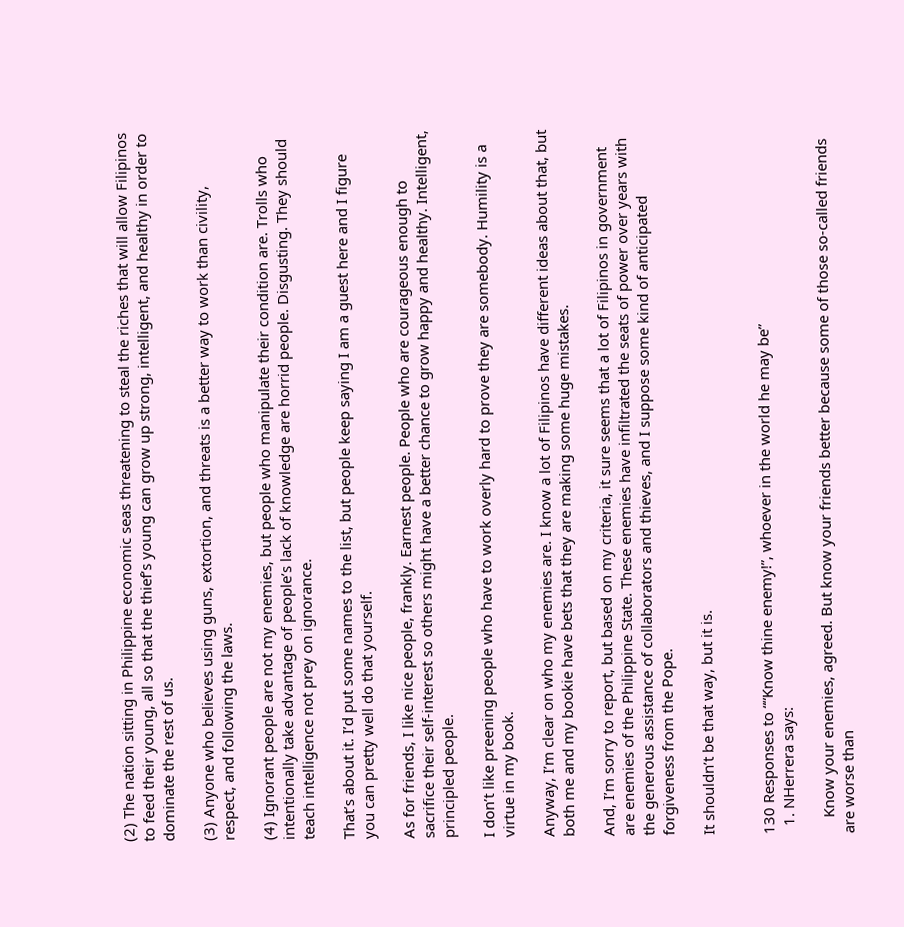(2) The nation sitting in Philippine economic seas threatening to steal the riches that will allow Filipinos to feed their young, all so that the thief’s young can grow up strong, intelligent, and healthy in order to dominate the rest of us.

(3) Anyone who believes using guns, extortion, and threats is a better way to work than civility, respect, and following the laws.

(4) Ignorant people are not my enemies, but people who manipulate their condition are. Trolls who intentionally take advantage of people’s lack of knowledge are horrid people. Disgusting. They should teach intelligence not prey on ignorance.

That’s about it. I’d put some names to the list, but people keep saying I am a guest here and I figure you can pretty well do that yourself.

As for friends, I like nice people, frankly. Earnest people. People who are courageous enough to sacrifice their self-interest so others might have a better chance to grow happy and healthy. Intelligent, principled people.

I don’t like preening people who have to work overly hard to prove they are somebody. Humility is a virtue in my book.

Anyway, I’m clear on who my enemies are. I know a lot of Filipinos have different ideas about that, but both me and my bookie have bets that they are making some huge mistakes.

And, I’m sorry to report, but based on my criteria, it sure seems that a lot of Filipinos in government are enemies of the Philippine State. These enemies have infiltrated the seats of power over years with the generous assistance of collaborators and thieves, and I suppose some kind of anticipated forgiveness from the Pope.

It shouldn’t be that way, but it is.


130 Responses to ““Know thine enemy!”, whoever in the world he may be”
  1. NHerrera says:

    Know your enemies, agreed. But know your friends better because some of those so-called friends are worse than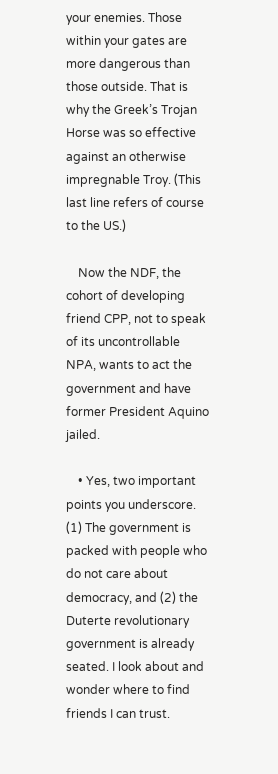your enemies. Those within your gates are more dangerous than those outside. That is why the Greek’s Trojan Horse was so effective against an otherwise impregnable Troy. (This last line refers of course to the US.)

    Now the NDF, the cohort of developing friend CPP, not to speak of its uncontrollable NPA, wants to act the government and have former President Aquino jailed.

    • Yes, two important points you underscore. (1) The government is packed with people who do not care about democracy, and (2) the Duterte revolutionary government is already seated. I look about and wonder where to find friends I can trust.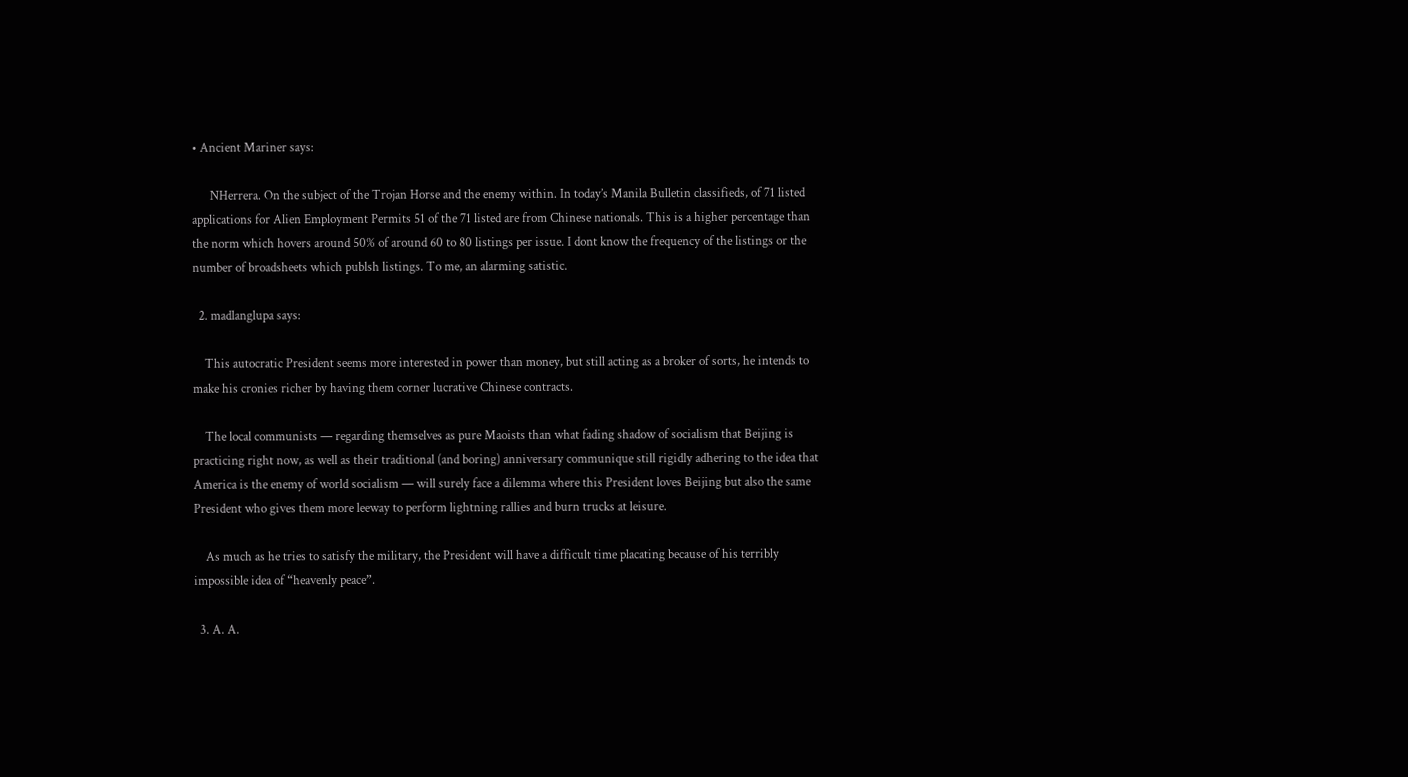• Ancient Mariner says:

      NHerrera. On the subject of the Trojan Horse and the enemy within. In today’s Manila Bulletin classifieds, of 71 listed applications for Alien Employment Permits 51 of the 71 listed are from Chinese nationals. This is a higher percentage than the norm which hovers around 50% of around 60 to 80 listings per issue. I dont know the frequency of the listings or the number of broadsheets which publsh listings. To me, an alarming satistic.

  2. madlanglupa says:

    This autocratic President seems more interested in power than money, but still acting as a broker of sorts, he intends to make his cronies richer by having them corner lucrative Chinese contracts.

    The local communists — regarding themselves as pure Maoists than what fading shadow of socialism that Beijing is practicing right now, as well as their traditional (and boring) anniversary communique still rigidly adhering to the idea that America is the enemy of world socialism — will surely face a dilemma where this President loves Beijing but also the same President who gives them more leeway to perform lightning rallies and burn trucks at leisure.

    As much as he tries to satisfy the military, the President will have a difficult time placating because of his terribly impossible idea of “heavenly peace”.

  3. A. A.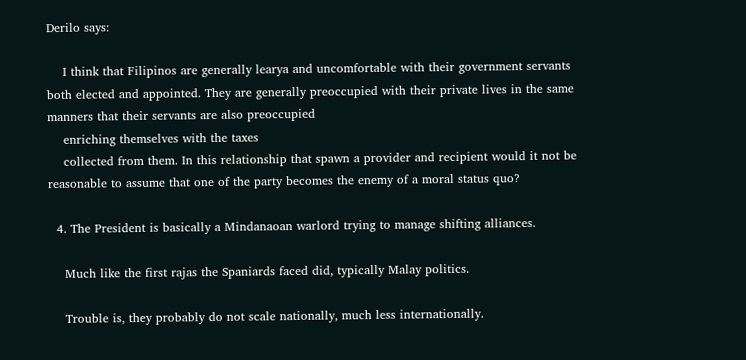Derilo says:

    I think that Filipinos are generally learya and uncomfortable with their government servants both elected and appointed. They are generally preoccupied with their private lives in the same manners that their servants are also preoccupied
    enriching themselves with the taxes
    collected from them. In this relationship that spawn a provider and recipient would it not be reasonable to assume that one of the party becomes the enemy of a moral status quo?

  4. The President is basically a Mindanaoan warlord trying to manage shifting alliances.

    Much like the first rajas the Spaniards faced did, typically Malay politics.

    Trouble is, they probably do not scale nationally, much less internationally.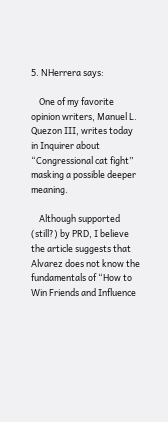5. NHerrera says:

    One of my favorite opinion writers, Manuel L. Quezon III, writes today in Inquirer about “Congressional cat fight” masking a possible deeper meaning.

    Although supported (still?) by PRD, I believe the article suggests that Alvarez does not know the fundamentals of “How to Win Friends and Influence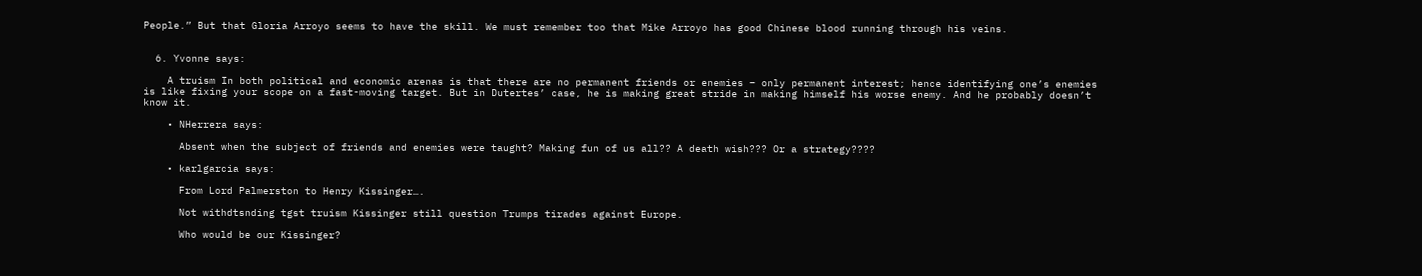People.” But that Gloria Arroyo seems to have the skill. We must remember too that Mike Arroyo has good Chinese blood running through his veins.


  6. Yvonne says:

    A truism In both political and economic arenas is that there are no permanent friends or enemies – only permanent interest; hence identifying one’s enemies is like fixing your scope on a fast-moving target. But in Dutertes’ case, he is making great stride in making himself his worse enemy. And he probably doesn’t know it.

    • NHerrera says:

      Absent when the subject of friends and enemies were taught? Making fun of us all?? A death wish??? Or a strategy????

    • karlgarcia says:

      From Lord Palmerston to Henry Kissinger….

      Not withdtsnding tgst truism Kissinger still question Trumps tirades against Europe.

      Who would be our Kissinger?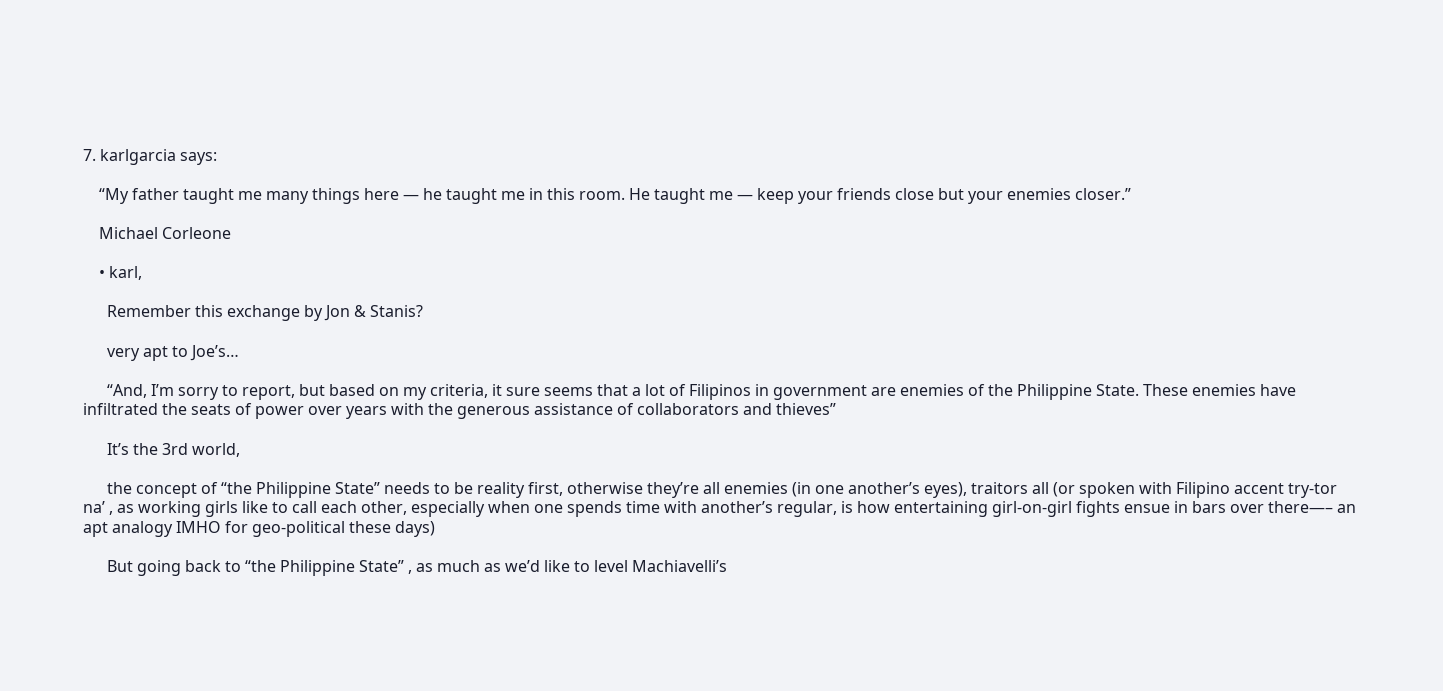7. karlgarcia says:

    “My father taught me many things here — he taught me in this room. He taught me — keep your friends close but your enemies closer.”

    Michael Corleone

    • karl,

      Remember this exchange by Jon & Stanis?

      very apt to Joe’s…

      “And, I’m sorry to report, but based on my criteria, it sure seems that a lot of Filipinos in government are enemies of the Philippine State. These enemies have infiltrated the seats of power over years with the generous assistance of collaborators and thieves”

      It’s the 3rd world,

      the concept of “the Philippine State” needs to be reality first, otherwise they’re all enemies (in one another’s eyes), traitors all (or spoken with Filipino accent try-tor na’ , as working girls like to call each other, especially when one spends time with another’s regular, is how entertaining girl-on-girl fights ensue in bars over there—– an apt analogy IMHO for geo-political these days)

      But going back to “the Philippine State” , as much as we’d like to level Machiavelli’s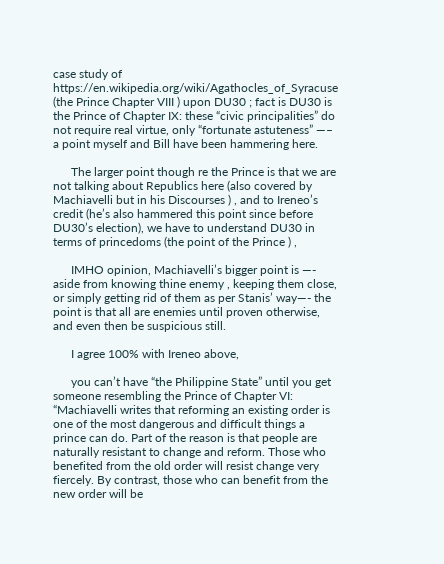case study of https://en.wikipedia.org/wiki/Agathocles_of_Syracuse (the Prince Chapter VIII ) upon DU30 ; fact is DU30 is the Prince of Chapter IX: these “civic principalities” do not require real virtue, only “fortunate astuteness” —– a point myself and Bill have been hammering here.

      The larger point though re the Prince is that we are not talking about Republics here (also covered by Machiavelli but in his Discourses ) , and to Ireneo’s credit (he’s also hammered this point since before DU30’s election), we have to understand DU30 in terms of princedoms (the point of the Prince ) ,

      IMHO opinion, Machiavelli’s bigger point is —- aside from knowing thine enemy , keeping them close, or simply getting rid of them as per Stanis’ way—- the point is that all are enemies until proven otherwise, and even then be suspicious still.

      I agree 100% with Ireneo above,

      you can’t have “the Philippine State” until you get someone resembling the Prince of Chapter VI: “Machiavelli writes that reforming an existing order is one of the most dangerous and difficult things a prince can do. Part of the reason is that people are naturally resistant to change and reform. Those who benefited from the old order will resist change very fiercely. By contrast, those who can benefit from the new order will be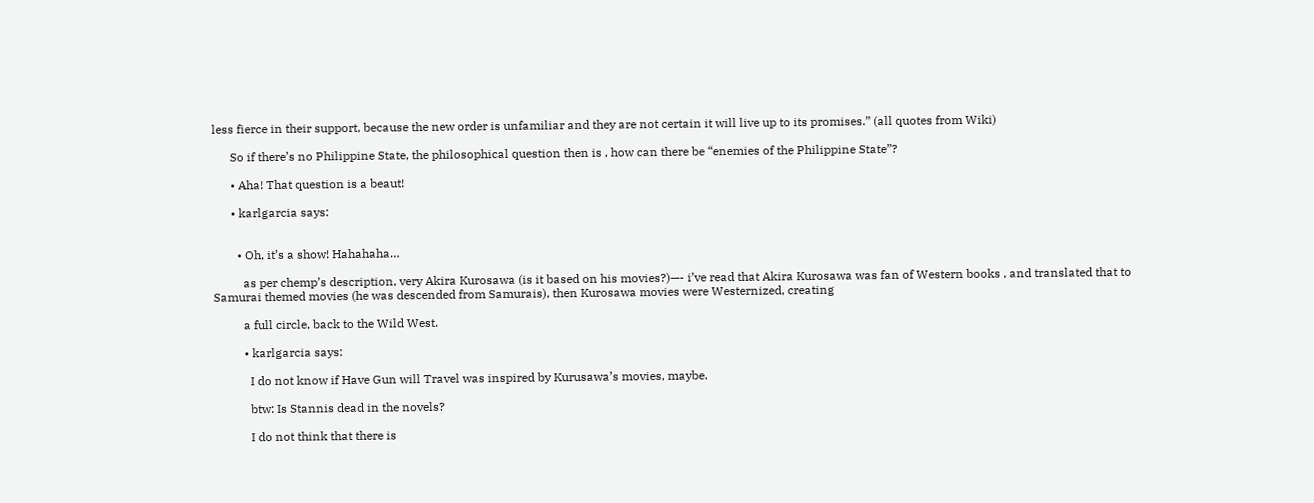less fierce in their support, because the new order is unfamiliar and they are not certain it will live up to its promises.” (all quotes from Wiki)

      So if there’s no Philippine State, the philosophical question then is , how can there be “enemies of the Philippine State”?

      • Aha! That question is a beaut!

      • karlgarcia says:


        • Oh, it’s a show! Hahahaha…

          as per chemp’s description, very Akira Kurosawa (is it based on his movies?)—- i’ve read that Akira Kurosawa was fan of Western books , and translated that to Samurai themed movies (he was descended from Samurais), then Kurosawa movies were Westernized, creating

          a full circle, back to the Wild West.

          • karlgarcia says:

            I do not know if Have Gun will Travel was inspired by Kurusawa’s movies, maybe.

            btw: Is Stannis dead in the novels?

            I do not think that there is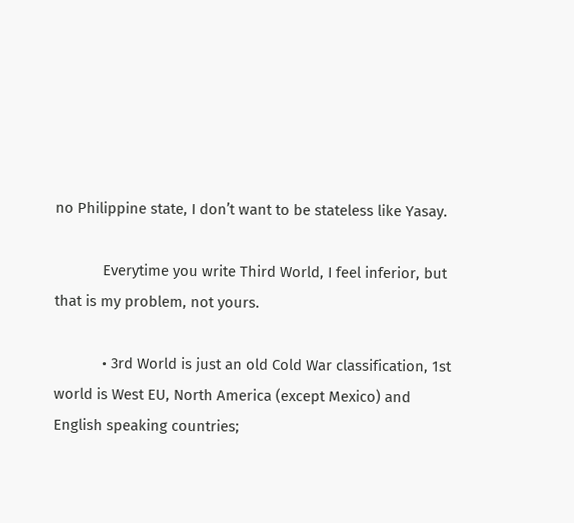no Philippine state, I don’t want to be stateless like Yasay.

            Everytime you write Third World, I feel inferior, but that is my problem, not yours.

            • 3rd World is just an old Cold War classification, 1st world is West EU, North America (except Mexico) and English speaking countries;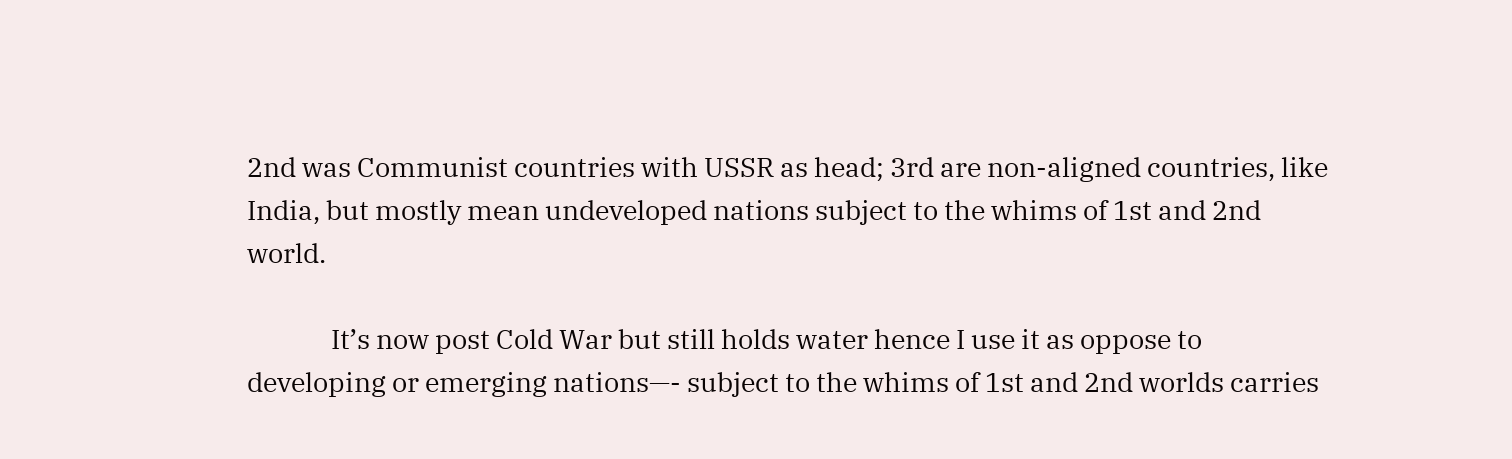2nd was Communist countries with USSR as head; 3rd are non-aligned countries, like India, but mostly mean undeveloped nations subject to the whims of 1st and 2nd world.

              It’s now post Cold War but still holds water hence I use it as oppose to developing or emerging nations—- subject to the whims of 1st and 2nd worlds carries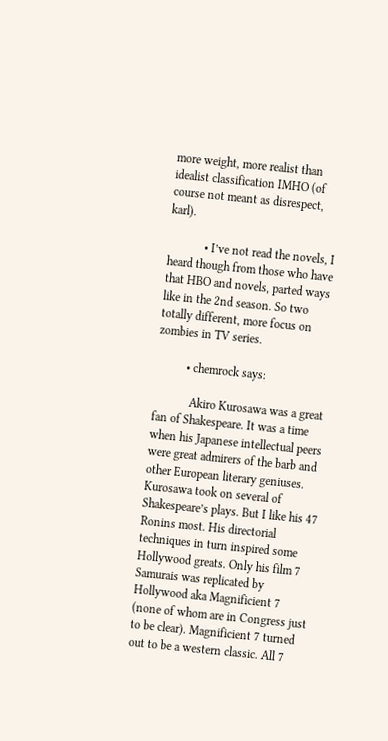more weight, more realist than idealist classification IMHO (of course not meant as disrespect, karl).

            • I’ve not read the novels, I heard though from those who have that HBO and novels, parted ways like in the 2nd season. So two totally different, more focus on zombies in TV series.

          • chemrock says:

            Akiro Kurosawa was a great fan of Shakespeare. It was a time when his Japanese intellectual peers were great admirers of the barb and other European literary geniuses. Kurosawa took on several of Shakespeare’s plays. But I like his 47 Ronins most. His directorial techniques in turn inspired some Hollywood greats. Only his film 7 Samurais was replicated by Hollywood aka Magnificient 7 (none of whom are in Congress just to be clear). Magnificient 7 turned out to be a western classic. All 7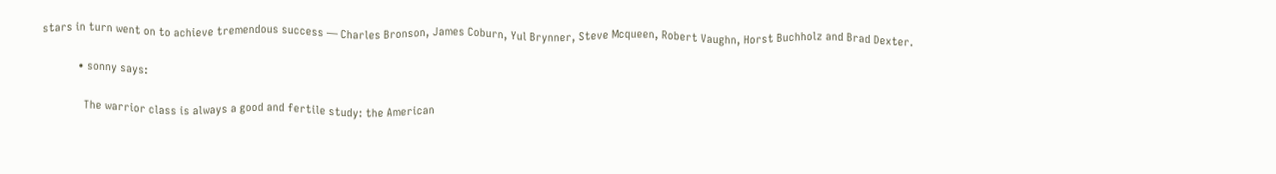stars in turn went on to achieve tremendous success — Charles Bronson, James Coburn, Yul Brynner, Steve Mcqueen, Robert Vaughn, Horst Buchholz and Brad Dexter.

            • sonny says:

              The warrior class is always a good and fertile study: the American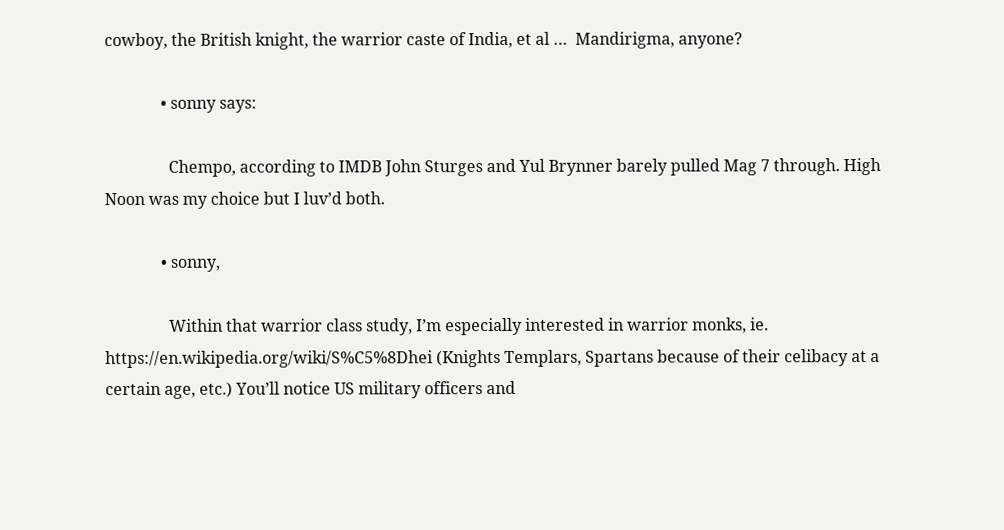cowboy, the British knight, the warrior caste of India, et al …  Mandirigma, anyone?

              • sonny says:

                Chempo, according to IMDB John Sturges and Yul Brynner barely pulled Mag 7 through. High Noon was my choice but I luv’d both.

              • sonny,

                Within that warrior class study, I’m especially interested in warrior monks, ie. https://en.wikipedia.org/wiki/S%C5%8Dhei (Knights Templars, Spartans because of their celibacy at a certain age, etc.) You’ll notice US military officers and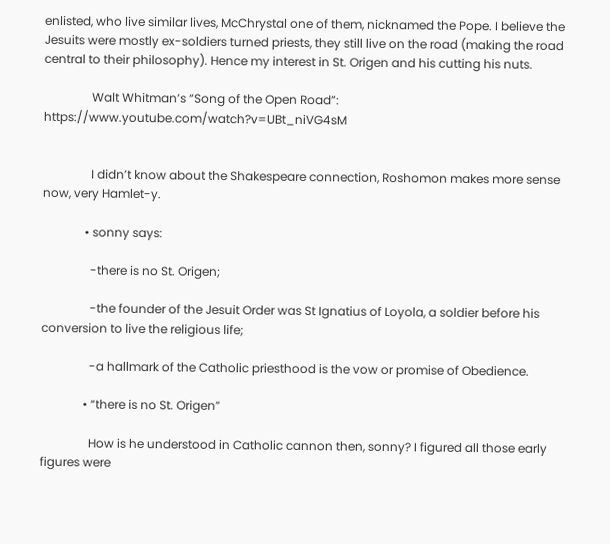enlisted, who live similar lives, McChrystal one of them, nicknamed the Pope. I believe the Jesuits were mostly ex-soldiers turned priests, they still live on the road (making the road central to their philosophy). Hence my interest in St. Origen and his cutting his nuts.

                Walt Whitman’s “Song of the Open Road”: https://www.youtube.com/watch?v=UBt_niVG4sM


                I didn’t know about the Shakespeare connection, Roshomon makes more sense now, very Hamlet-y.

              • sonny says:

                -there is no St. Origen;

                -the founder of the Jesuit Order was St Ignatius of Loyola, a soldier before his conversion to live the religious life;

                -a hallmark of the Catholic priesthood is the vow or promise of Obedience.

              • “there is no St. Origen”

                How is he understood in Catholic cannon then, sonny? I figured all those early figures were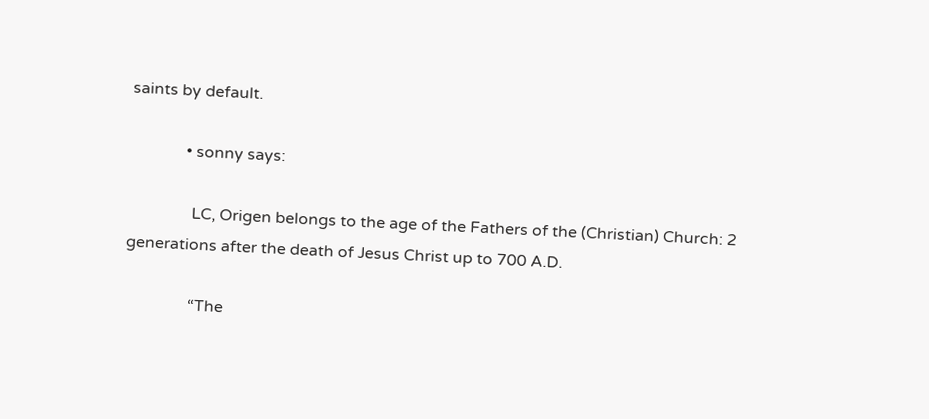saints by default.

              • sonny says:

                LC, Origen belongs to the age of the Fathers of the (Christian) Church: 2 generations after the death of Jesus Christ up to 700 A.D.

                “The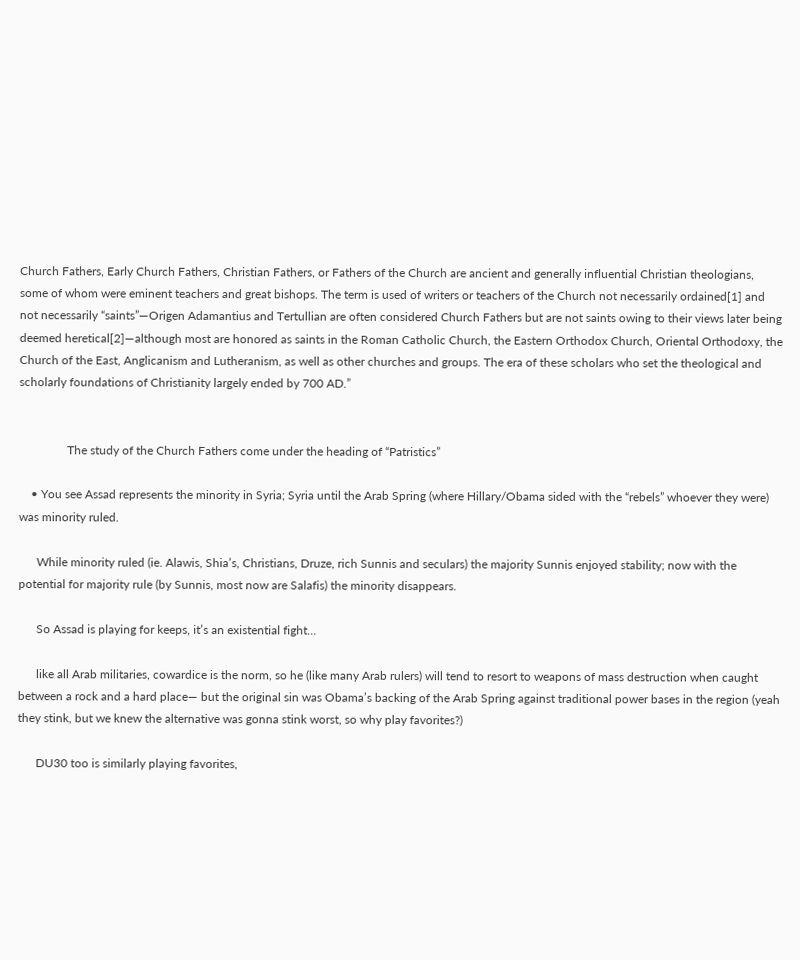Church Fathers, Early Church Fathers, Christian Fathers, or Fathers of the Church are ancient and generally influential Christian theologians, some of whom were eminent teachers and great bishops. The term is used of writers or teachers of the Church not necessarily ordained[1] and not necessarily “saints”—Origen Adamantius and Tertullian are often considered Church Fathers but are not saints owing to their views later being deemed heretical[2]—although most are honored as saints in the Roman Catholic Church, the Eastern Orthodox Church, Oriental Orthodoxy, the Church of the East, Anglicanism and Lutheranism, as well as other churches and groups. The era of these scholars who set the theological and scholarly foundations of Christianity largely ended by 700 AD.”


                The study of the Church Fathers come under the heading of “Patristics”

    • You see Assad represents the minority in Syria; Syria until the Arab Spring (where Hillary/Obama sided with the “rebels” whoever they were) was minority ruled.

      While minority ruled (ie. Alawis, Shia’s, Christians, Druze, rich Sunnis and seculars) the majority Sunnis enjoyed stability; now with the potential for majority rule (by Sunnis, most now are Salafis) the minority disappears.

      So Assad is playing for keeps, it’s an existential fight…

      like all Arab militaries, cowardice is the norm, so he (like many Arab rulers) will tend to resort to weapons of mass destruction when caught between a rock and a hard place— but the original sin was Obama’s backing of the Arab Spring against traditional power bases in the region (yeah they stink, but we knew the alternative was gonna stink worst, so why play favorites?)

      DU30 too is similarly playing favorites,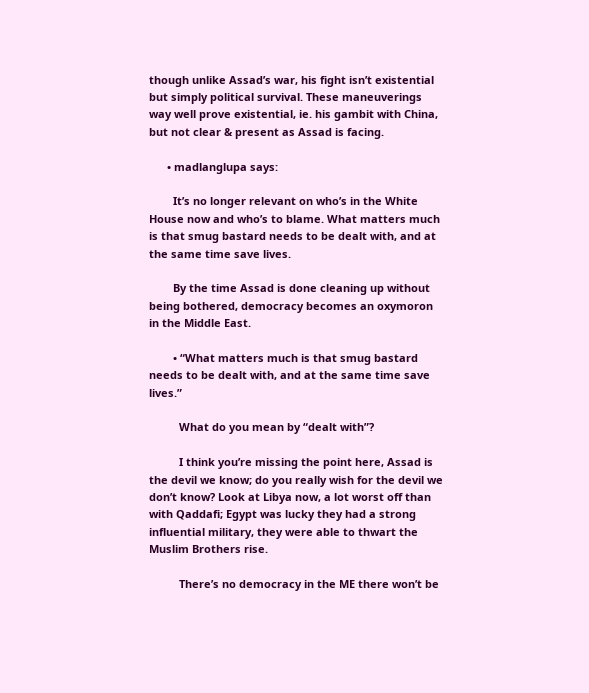though unlike Assad’s war, his fight isn’t existential but simply political survival. These maneuverings way well prove existential, ie. his gambit with China, but not clear & present as Assad is facing.

      • madlanglupa says:

        It’s no longer relevant on who’s in the White House now and who’s to blame. What matters much is that smug bastard needs to be dealt with, and at the same time save lives.

        By the time Assad is done cleaning up without being bothered, democracy becomes an oxymoron in the Middle East.

        • “What matters much is that smug bastard needs to be dealt with, and at the same time save lives.”

          What do you mean by “dealt with”?

          I think you’re missing the point here, Assad is the devil we know; do you really wish for the devil we don’t know? Look at Libya now, a lot worst off than with Qaddafi; Egypt was lucky they had a strong influential military, they were able to thwart the Muslim Brothers rise.

          There’s no democracy in the ME there won’t be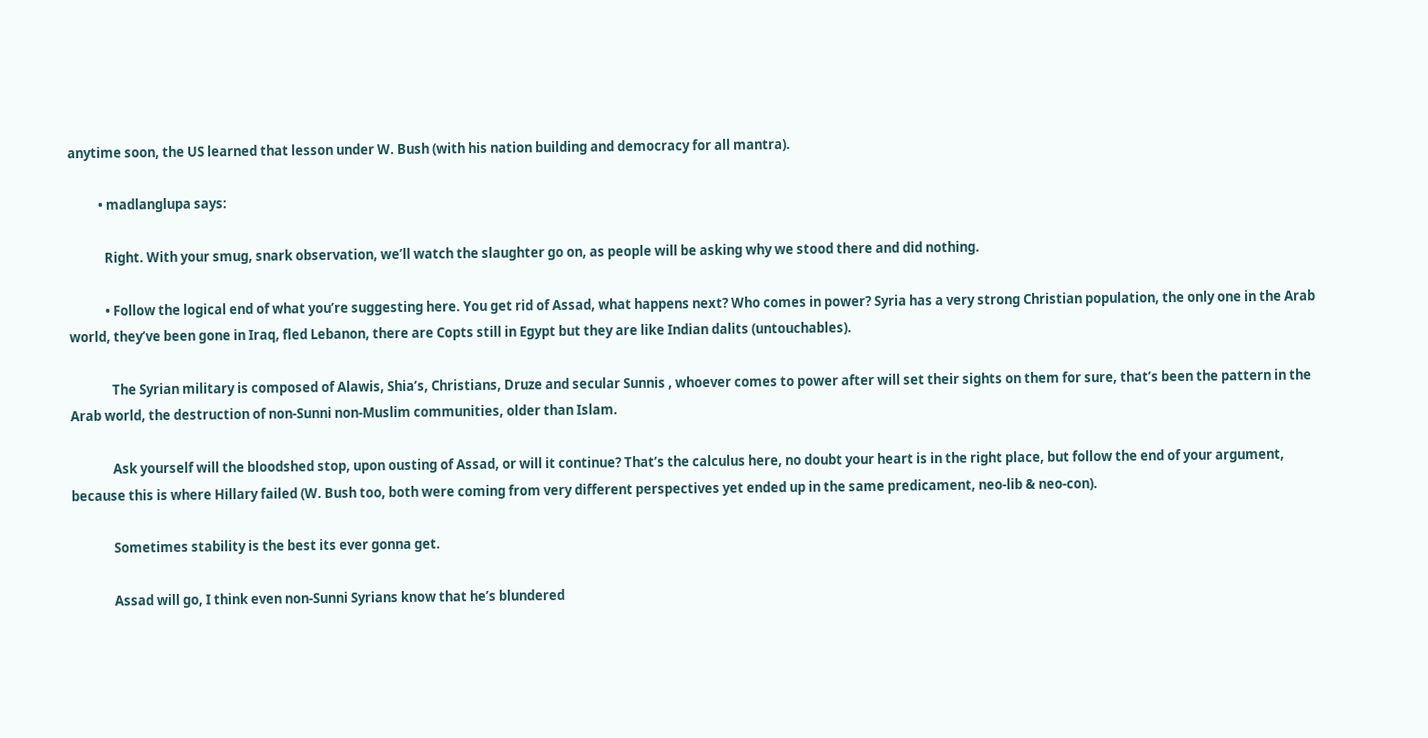anytime soon, the US learned that lesson under W. Bush (with his nation building and democracy for all mantra).

          • madlanglupa says:

            Right. With your smug, snark observation, we’ll watch the slaughter go on, as people will be asking why we stood there and did nothing.

            • Follow the logical end of what you’re suggesting here. You get rid of Assad, what happens next? Who comes in power? Syria has a very strong Christian population, the only one in the Arab world, they’ve been gone in Iraq, fled Lebanon, there are Copts still in Egypt but they are like Indian dalits (untouchables).

              The Syrian military is composed of Alawis, Shia’s, Christians, Druze and secular Sunnis , whoever comes to power after will set their sights on them for sure, that’s been the pattern in the Arab world, the destruction of non-Sunni non-Muslim communities, older than Islam.

              Ask yourself will the bloodshed stop, upon ousting of Assad, or will it continue? That’s the calculus here, no doubt your heart is in the right place, but follow the end of your argument, because this is where Hillary failed (W. Bush too, both were coming from very different perspectives yet ended up in the same predicament, neo-lib & neo-con).

              Sometimes stability is the best its ever gonna get.

              Assad will go, I think even non-Sunni Syrians know that he’s blundered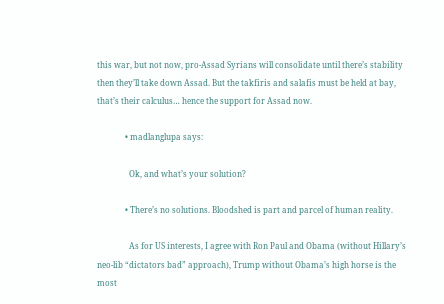this war, but not now, pro-Assad Syrians will consolidate until there’s stability then they’ll take down Assad. But the takfiris and salafis must be held at bay, that’s their calculus… hence the support for Assad now.

              • madlanglupa says:

                Ok, and what’s your solution?

              • There’s no solutions. Bloodshed is part and parcel of human reality.

                As for US interests, I agree with Ron Paul and Obama (without Hillary’s neo-lib “dictators bad” approach), Trump without Obama’s high horse is the most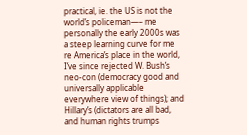practical, ie. the US is not the world’s policeman—– me personally the early 2000s was a steep learning curve for me re America’s place in the world, I’ve since rejected W. Bush’s neo-con (democracy good and universally applicable everywhere view of things); and Hillary’s (dictators are all bad, and human rights trumps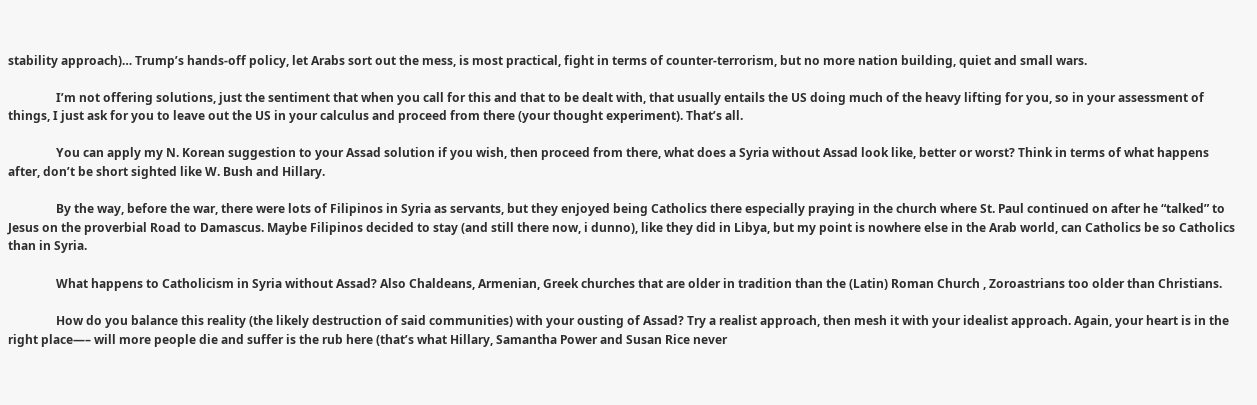stability approach)… Trump’s hands-off policy, let Arabs sort out the mess, is most practical, fight in terms of counter-terrorism, but no more nation building, quiet and small wars.

                I’m not offering solutions, just the sentiment that when you call for this and that to be dealt with, that usually entails the US doing much of the heavy lifting for you, so in your assessment of things, I just ask for you to leave out the US in your calculus and proceed from there (your thought experiment). That’s all.

                You can apply my N. Korean suggestion to your Assad solution if you wish, then proceed from there, what does a Syria without Assad look like, better or worst? Think in terms of what happens after, don’t be short sighted like W. Bush and Hillary.

                By the way, before the war, there were lots of Filipinos in Syria as servants, but they enjoyed being Catholics there especially praying in the church where St. Paul continued on after he “talked” to Jesus on the proverbial Road to Damascus. Maybe Filipinos decided to stay (and still there now, i dunno), like they did in Libya, but my point is nowhere else in the Arab world, can Catholics be so Catholics than in Syria.

                What happens to Catholicism in Syria without Assad? Also Chaldeans, Armenian, Greek churches that are older in tradition than the (Latin) Roman Church , Zoroastrians too older than Christians.

                How do you balance this reality (the likely destruction of said communities) with your ousting of Assad? Try a realist approach, then mesh it with your idealist approach. Again, your heart is in the right place—– will more people die and suffer is the rub here (that’s what Hillary, Samantha Power and Susan Rice never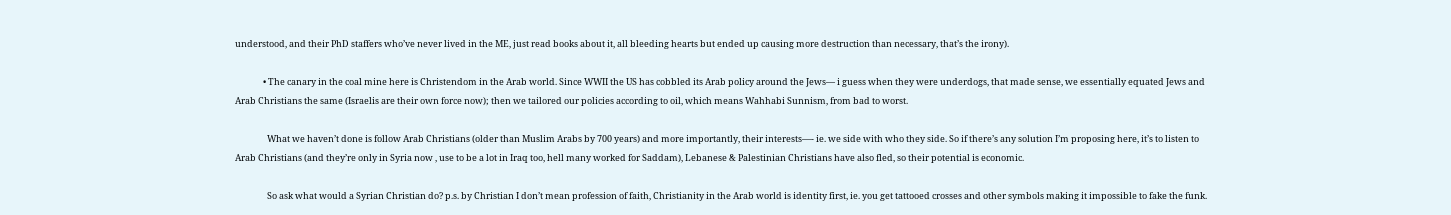understood, and their PhD staffers who’ve never lived in the ME, just read books about it, all bleeding hearts but ended up causing more destruction than necessary, that’s the irony).

              • The canary in the coal mine here is Christendom in the Arab world. Since WWII the US has cobbled its Arab policy around the Jews— i guess when they were underdogs, that made sense, we essentially equated Jews and Arab Christians the same (Israelis are their own force now); then we tailored our policies according to oil, which means Wahhabi Sunnism, from bad to worst.

                What we haven’t done is follow Arab Christians (older than Muslim Arabs by 700 years) and more importantly, their interests—- ie. we side with who they side. So if there’s any solution I’m proposing here, it’s to listen to Arab Christians (and they’re only in Syria now , use to be a lot in Iraq too, hell many worked for Saddam), Lebanese & Palestinian Christians have also fled, so their potential is economic.

                So ask what would a Syrian Christian do? p.s. by Christian I don’t mean profession of faith, Christianity in the Arab world is identity first, ie. you get tattooed crosses and other symbols making it impossible to fake the funk.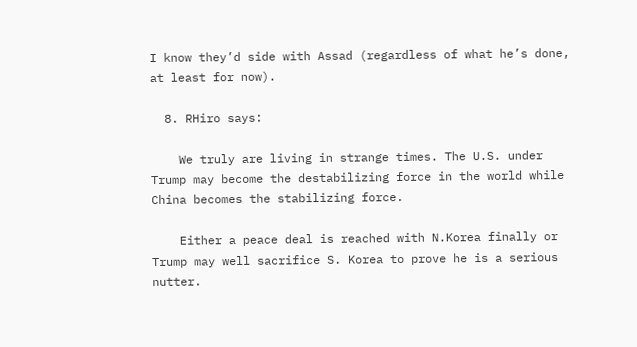I know they’d side with Assad (regardless of what he’s done, at least for now).

  8. RHiro says:

    We truly are living in strange times. The U.S. under Trump may become the destabilizing force in the world while China becomes the stabilizing force.

    Either a peace deal is reached with N.Korea finally or Trump may well sacrifice S. Korea to prove he is a serious nutter.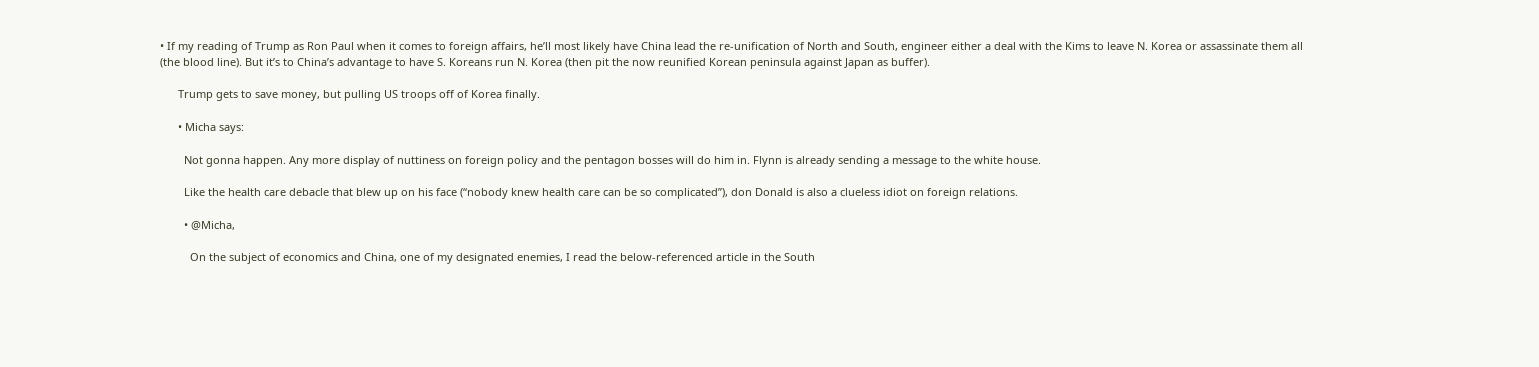• If my reading of Trump as Ron Paul when it comes to foreign affairs, he’ll most likely have China lead the re-unification of North and South, engineer either a deal with the Kims to leave N. Korea or assassinate them all (the blood line). But it’s to China’s advantage to have S. Koreans run N. Korea (then pit the now reunified Korean peninsula against Japan as buffer).

      Trump gets to save money, but pulling US troops off of Korea finally.

      • Micha says:

        Not gonna happen. Any more display of nuttiness on foreign policy and the pentagon bosses will do him in. Flynn is already sending a message to the white house.

        Like the health care debacle that blew up on his face (“nobody knew health care can be so complicated”), don Donald is also a clueless idiot on foreign relations.

        • @Micha,

          On the subject of economics and China, one of my designated enemies, I read the below-referenced article in the South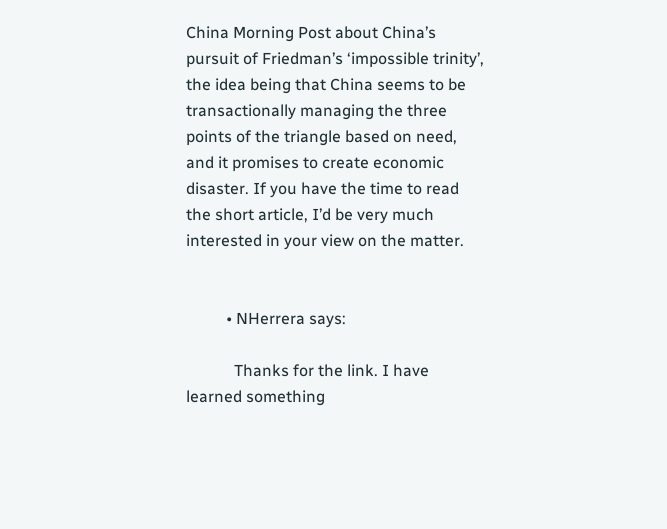China Morning Post about China’s pursuit of Friedman’s ‘impossible trinity’, the idea being that China seems to be transactionally managing the three points of the triangle based on need, and it promises to create economic disaster. If you have the time to read the short article, I’d be very much interested in your view on the matter.


          • NHerrera says:

            Thanks for the link. I have learned something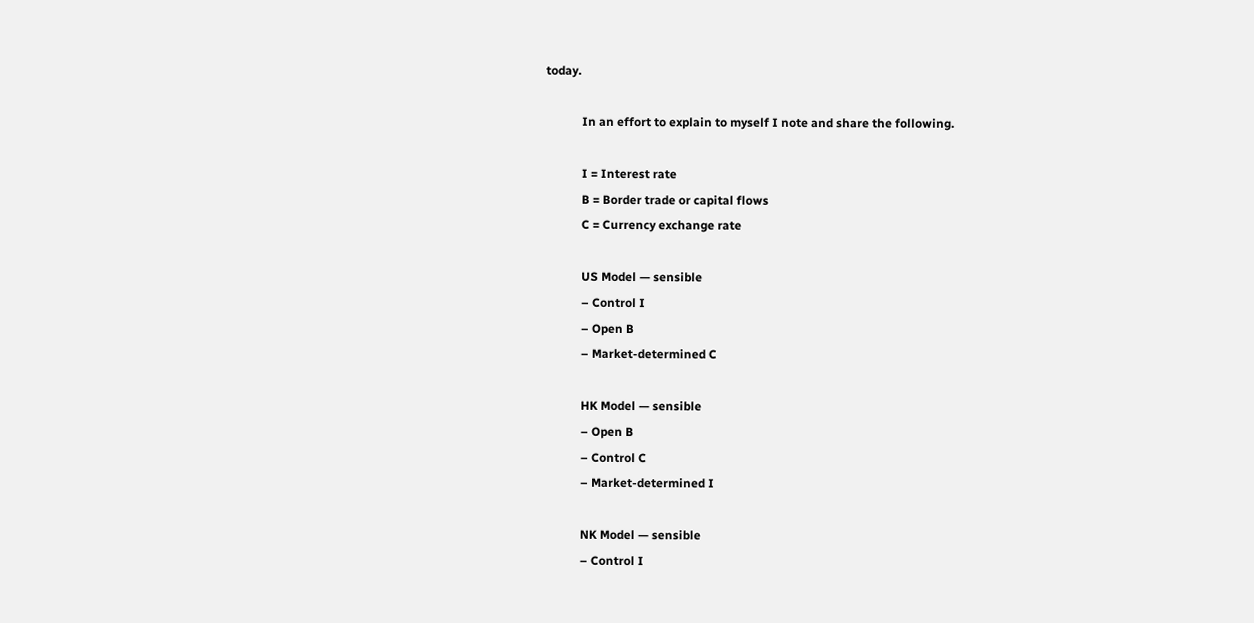today.

            In an effort to explain to myself I note and share the following.

            I = Interest rate
            B = Border trade or capital flows
            C = Currency exchange rate

            US Model — sensible
            – Control I
            – Open B
            – Market-determined C

            HK Model — sensible
            – Open B
            – Control C
            – Market-determined I

            NK Model — sensible
            – Control I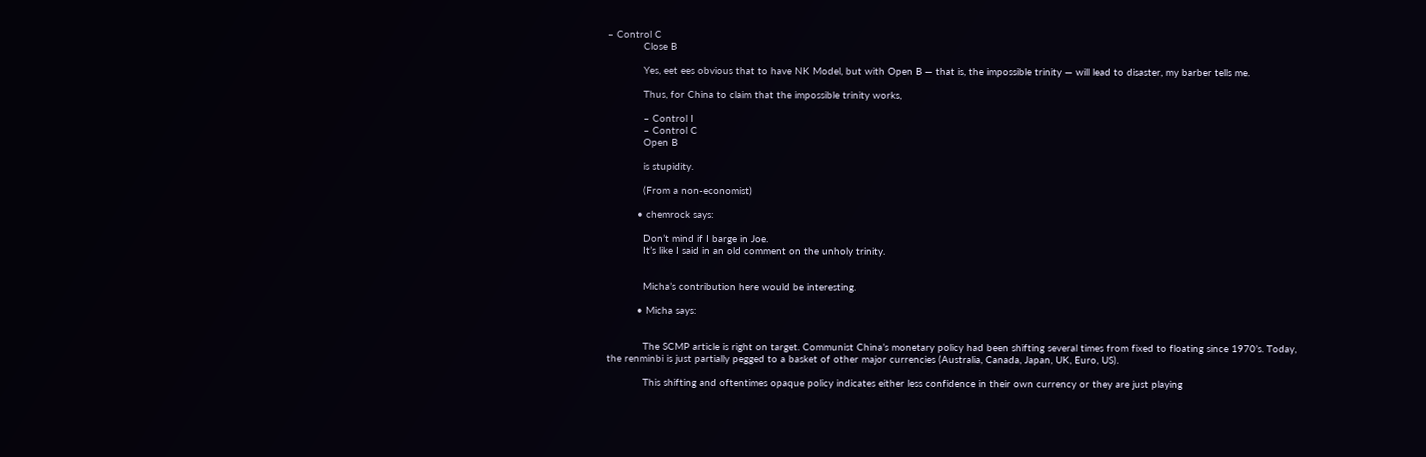– Control C
            Close B

            Yes, eet ees obvious that to have NK Model, but with Open B — that is, the impossible trinity — will lead to disaster, my barber tells me.

            Thus, for China to claim that the impossible trinity works,

            – Control I
            – Control C
            Open B

            is stupidity.

            (From a non-economist)

          • chemrock says:

            Don’t mind if I barge in Joe.
            It’s like I said in an old comment on the unholy trinity.


            Micha’s contribution here would be interesting.

          • Micha says:


            The SCMP article is right on target. Communist China’s monetary policy had been shifting several times from fixed to floating since 1970’s. Today, the renminbi is just partially pegged to a basket of other major currencies (Australia, Canada, Japan, UK, Euro, US).

            This shifting and oftentimes opaque policy indicates either less confidence in their own currency or they are just playing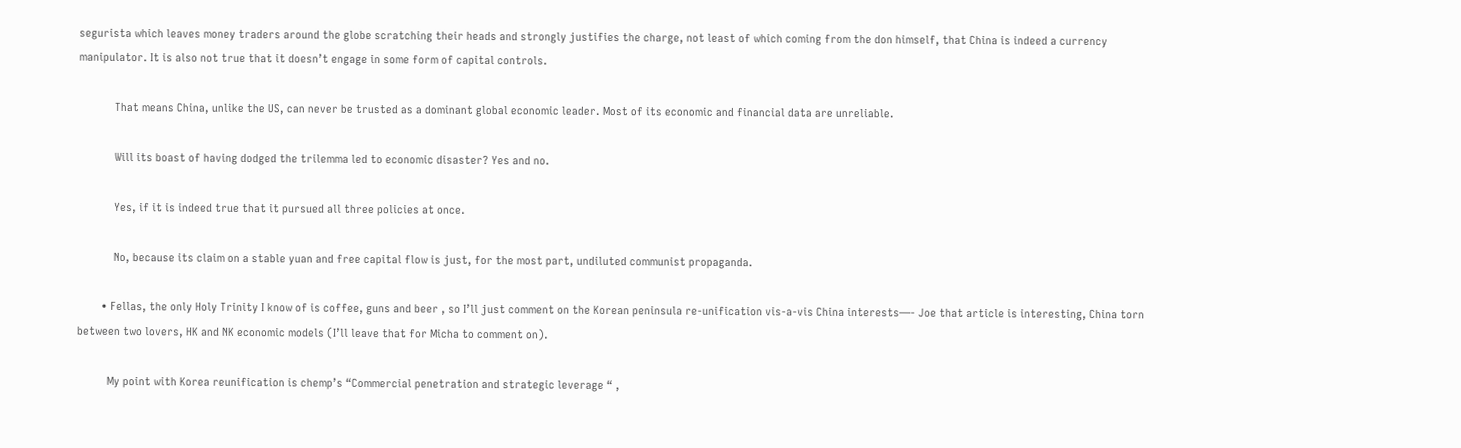segurista which leaves money traders around the globe scratching their heads and strongly justifies the charge, not least of which coming from the don himself, that China is indeed a currency manipulator. It is also not true that it doesn’t engage in some form of capital controls.

            That means China, unlike the US, can never be trusted as a dominant global economic leader. Most of its economic and financial data are unreliable.

            Will its boast of having dodged the trilemma led to economic disaster? Yes and no.

            Yes, if it is indeed true that it pursued all three policies at once.

            No, because its claim on a stable yuan and free capital flow is just, for the most part, undiluted communist propaganda.

        • Fellas, the only Holy Trinity I know of is coffee, guns and beer , so I’ll just comment on the Korean peninsula re-unification vis-a-vis China interests—- Joe that article is interesting, China torn between two lovers, HK and NK economic models (I’ll leave that for Micha to comment on).

          My point with Korea reunification is chemp’s “Commercial penetration and strategic leverage “ ,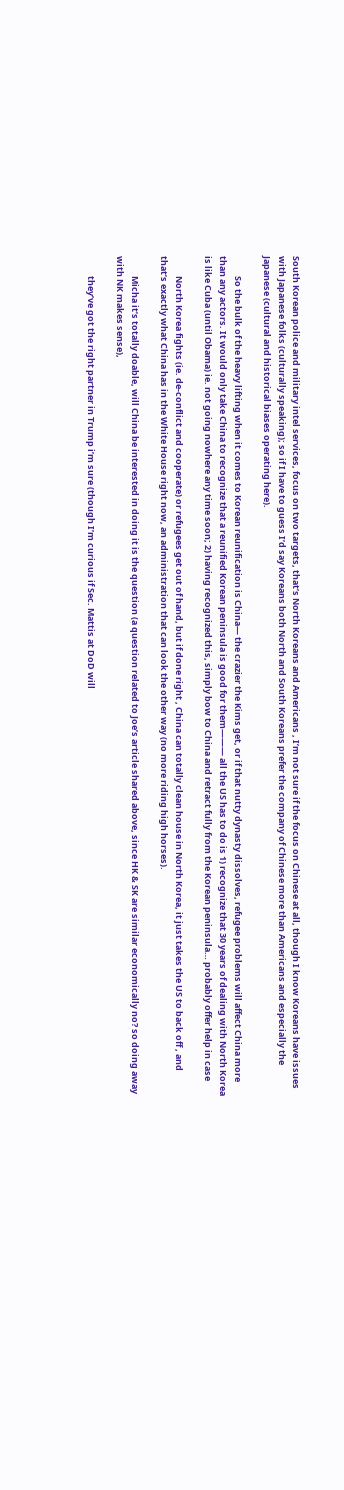South Korean police and military intel services, focus on two targets, that’s North Koreans and Americans , I’m not sure if the focus on Chinese at all, though I know Koreans have issues with Japanese folks (culturally speaking); so if I have to guess I’d say Koreans both North and South Koreans prefer the company of Chinese more than Americans and especially the Japanese (cultural and historical biases operating here).

          So the bulk of the heavy lifting when it comes to Korean reunification is China— the crazier the Kims get, or if that nutty dynasty dissolves, refugee problems will affect China more than any actors. It would only take China to recognize that a reunified Korean peninsula is good for them——— all the US has to do is 1) recognize that 30 years of dealing with North Korea is like Cuba (until Obama) ie. not going nowhere any time soon; 2) having recognized this, simply bow to China and retract fully from the Korean peninsula… probably offer help in case

          North Korea fights (ie. de-conflict and cooperate) or refugees get out of hand, but if done right , China can totally clean house in North Korea, it just takes the US to back off , and that’s exactly what China has in the White House right now, an administration that can look the other way (no more riding high horses).

          Micha it’s totally doable, will China be interested in doing it is the question (a question related to Joe’s article shared above, since HK & SK are similar economically no? so doing away with NK makes sense),

          they’ve got the right partner in Trump i’m sure (though I’m curious if Sec. Mattis at DoD will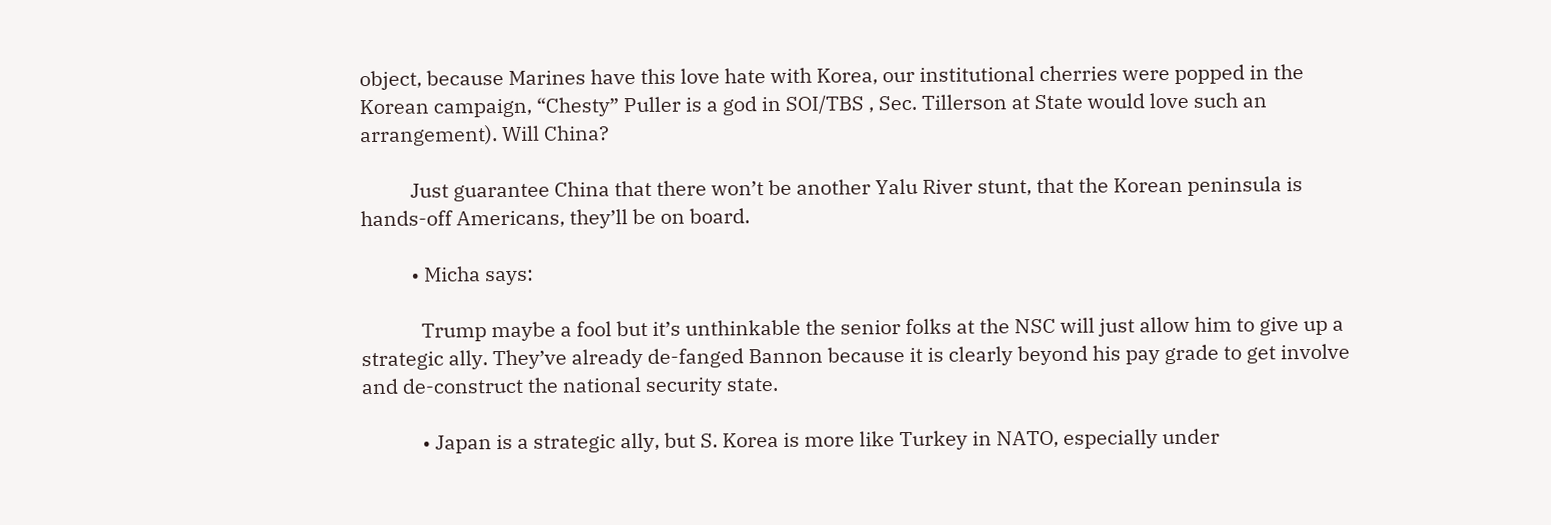object, because Marines have this love hate with Korea, our institutional cherries were popped in the Korean campaign, “Chesty” Puller is a god in SOI/TBS , Sec. Tillerson at State would love such an arrangement). Will China?

          Just guarantee China that there won’t be another Yalu River stunt, that the Korean peninsula is hands-off Americans, they’ll be on board.

          • Micha says:

            Trump maybe a fool but it’s unthinkable the senior folks at the NSC will just allow him to give up a strategic ally. They’ve already de-fanged Bannon because it is clearly beyond his pay grade to get involve and de-construct the national security state.

            • Japan is a strategic ally, but S. Korea is more like Turkey in NATO, especially under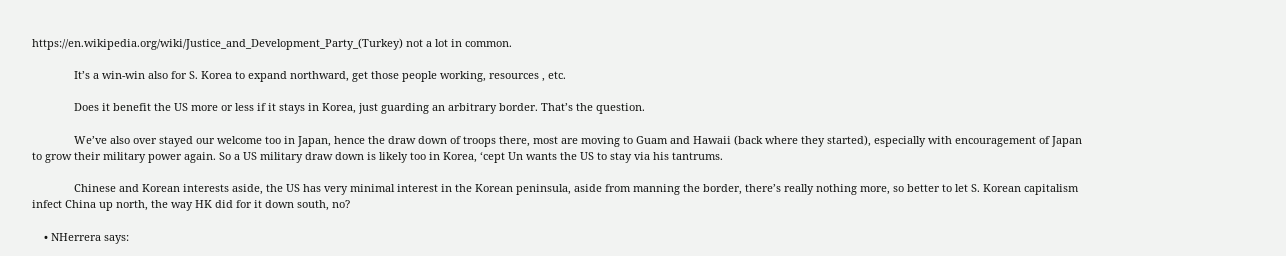https://en.wikipedia.org/wiki/Justice_and_Development_Party_(Turkey) not a lot in common.

              It’s a win-win also for S. Korea to expand northward, get those people working, resources , etc.

              Does it benefit the US more or less if it stays in Korea, just guarding an arbitrary border. That’s the question.

              We’ve also over stayed our welcome too in Japan, hence the draw down of troops there, most are moving to Guam and Hawaii (back where they started), especially with encouragement of Japan to grow their military power again. So a US military draw down is likely too in Korea, ‘cept Un wants the US to stay via his tantrums.

              Chinese and Korean interests aside, the US has very minimal interest in the Korean peninsula, aside from manning the border, there’s really nothing more, so better to let S. Korean capitalism infect China up north, the way HK did for it down south, no?

    • NHerrera says: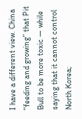I have a different view. China “feeding and growing” that Pit Bull to be more toxic — while saying that it cannot control North Korea;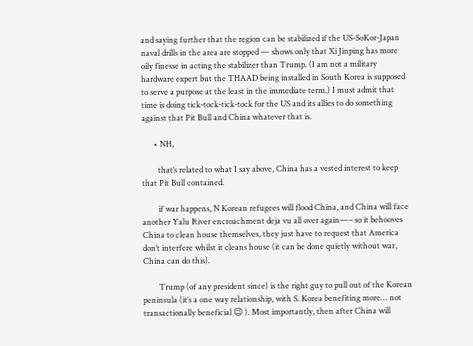and saying further that the region can be stabilized if the US-SoKor-Japan naval drills in the area are stopped — shows only that Xi Jinping has more oily finesse in acting the stabilizer than Trump. (I am not a military hardware expert but the THAAD being installed in South Korea is supposed to serve a purpose at the least in the immediate term.) I must admit that time is doing tick-tock-tick-tock for the US and its allies to do something against that Pit Bull and China whatever that is.

      • NH,

        that’s related to what I say above, China has a vested interest to keep that Pit Bull contained.

        if war happens, N Korean refugees will flood China, and China will face another Yalu River encroachment deja vu all over again—– so it behooves China to clean house themselves, they just have to request that America don’t interfere whilst it cleans house (it can be done quietly without war, China can do this).

        Trump (of any president since) is the right guy to pull out of the Korean peninsula (it’s a one way relationship, with S. Korea benefiting more… not transactionally beneficial 😉 ). Most importantly, then after China will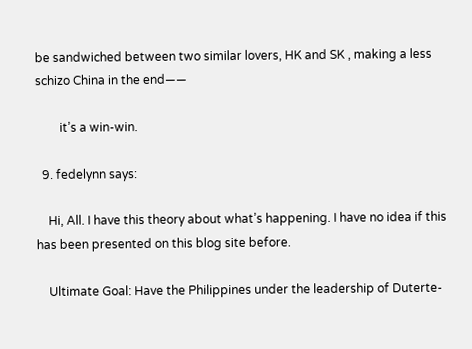be sandwiched between two similar lovers, HK and SK , making a less schizo China in the end——

        it’s a win-win.

  9. fedelynn says:

    Hi, All. I have this theory about what’s happening. I have no idea if this has been presented on this blog site before.

    Ultimate Goal: Have the Philippines under the leadership of Duterte-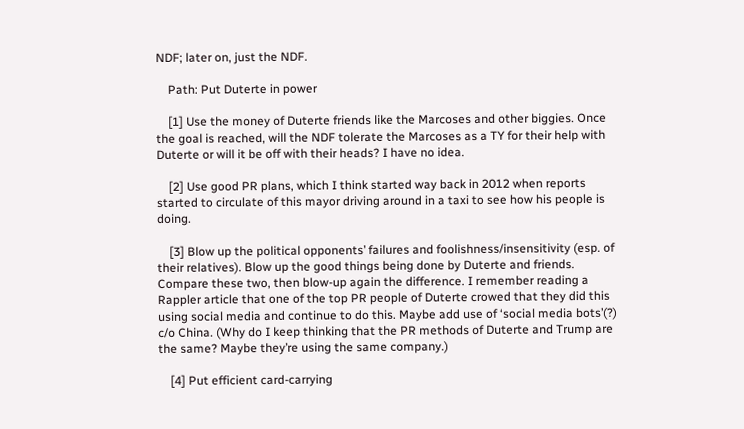NDF; later on, just the NDF.

    Path: Put Duterte in power

    [1] Use the money of Duterte friends like the Marcoses and other biggies. Once the goal is reached, will the NDF tolerate the Marcoses as a TY for their help with Duterte or will it be off with their heads? I have no idea.

    [2] Use good PR plans, which I think started way back in 2012 when reports started to circulate of this mayor driving around in a taxi to see how his people is doing.

    [3] Blow up the political opponents’ failures and foolishness/insensitivity (esp. of their relatives). Blow up the good things being done by Duterte and friends. Compare these two, then blow-up again the difference. I remember reading a Rappler article that one of the top PR people of Duterte crowed that they did this using social media and continue to do this. Maybe add use of ‘social media bots’(?) c/o China. (Why do I keep thinking that the PR methods of Duterte and Trump are the same? Maybe they’re using the same company.)

    [4] Put efficient card-carrying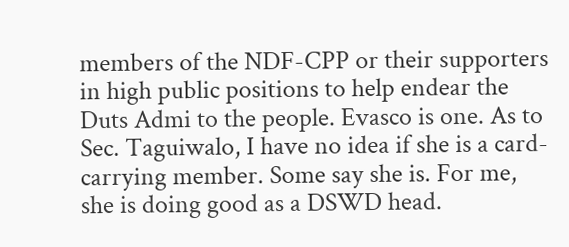members of the NDF-CPP or their supporters in high public positions to help endear the Duts Admi to the people. Evasco is one. As to Sec. Taguiwalo, I have no idea if she is a card-carrying member. Some say she is. For me, she is doing good as a DSWD head.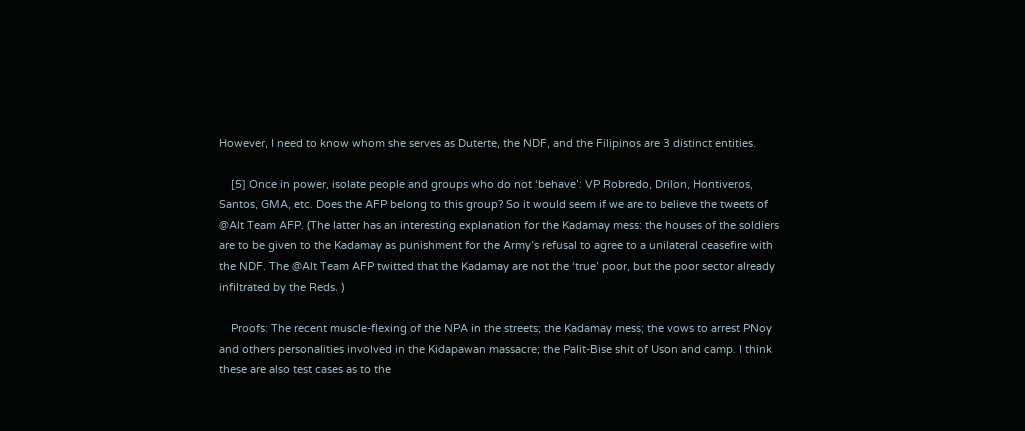However, I need to know whom she serves as Duterte, the NDF, and the Filipinos are 3 distinct entities.

    [5] Once in power, isolate people and groups who do not ‘behave’: VP Robredo, Drilon, Hontiveros, Santos, GMA, etc. Does the AFP belong to this group? So it would seem if we are to believe the tweets of @Alt Team AFP. (The latter has an interesting explanation for the Kadamay mess: the houses of the soldiers are to be given to the Kadamay as punishment for the Army’s refusal to agree to a unilateral ceasefire with the NDF. The @Alt Team AFP twitted that the Kadamay are not the ‘true’ poor, but the poor sector already infiltrated by the Reds. )

    Proofs: The recent muscle-flexing of the NPA in the streets; the Kadamay mess; the vows to arrest PNoy and others personalities involved in the Kidapawan massacre; the Palit-Bise shit of Uson and camp. I think these are also test cases as to the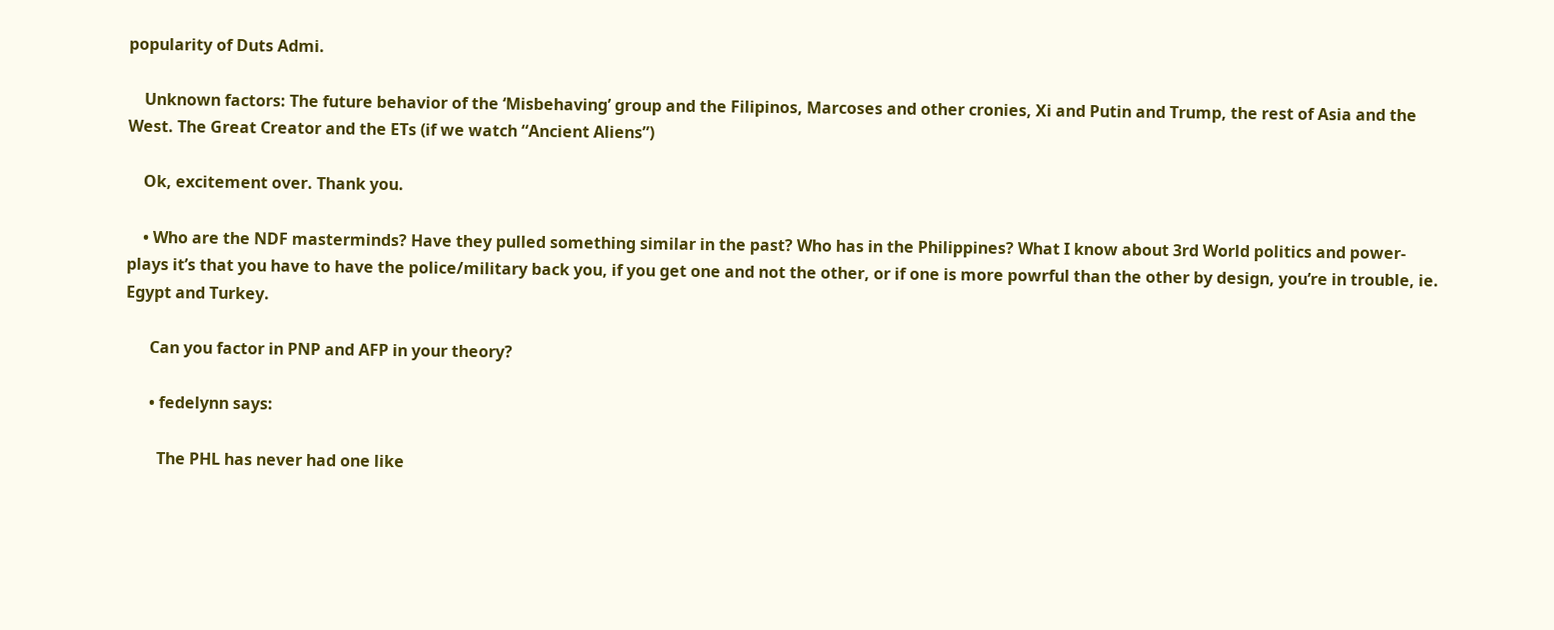popularity of Duts Admi.

    Unknown factors: The future behavior of the ‘Misbehaving’ group and the Filipinos, Marcoses and other cronies, Xi and Putin and Trump, the rest of Asia and the West. The Great Creator and the ETs (if we watch “Ancient Aliens”)

    Ok, excitement over. Thank you.

    • Who are the NDF masterminds? Have they pulled something similar in the past? Who has in the Philippines? What I know about 3rd World politics and power-plays it’s that you have to have the police/military back you, if you get one and not the other, or if one is more powrful than the other by design, you’re in trouble, ie. Egypt and Turkey.

      Can you factor in PNP and AFP in your theory?

      • fedelynn says:

        The PHL has never had one like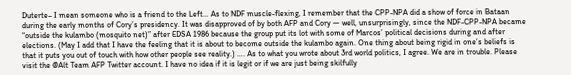Duterte– I mean someone who is a friend to the Left… As to NDF muscle-flexing, I remember that the CPP-NPA did a show of force in Bataan during the early months of Cory’s presidency. It was disapproved of by both AFP and Cory — well, unsurprisingly, since the NDF-CPP-NPA became “outside the kulambo (mosquito net)” after EDSA 1986 because the group put its lot with some of Marcos’ political decisions during and after elections. (May I add that I have the feeling that it is about to become outside the kulambo again. One thing about being rigid in one’s beliefs is that it puts you out of touch with how other people see reality.) …. As to what you wrote about 3rd world politics, I agree. We are in trouble. Please visit the @Alt Team AFP Twitter account. I have no idea if it is legit or if we are just being skilfully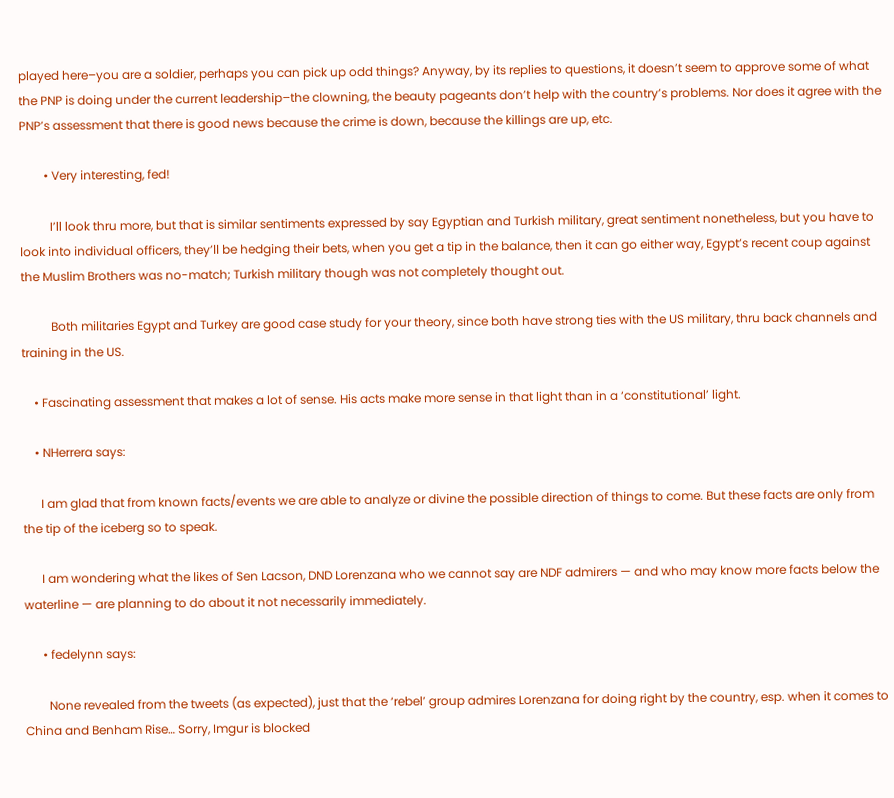played here–you are a soldier, perhaps you can pick up odd things? Anyway, by its replies to questions, it doesn’t seem to approve some of what the PNP is doing under the current leadership–the clowning, the beauty pageants don’t help with the country’s problems. Nor does it agree with the PNP’s assessment that there is good news because the crime is down, because the killings are up, etc.

        • Very interesting, fed!

          I’ll look thru more, but that is similar sentiments expressed by say Egyptian and Turkish military, great sentiment nonetheless, but you have to look into individual officers, they’ll be hedging their bets, when you get a tip in the balance, then it can go either way, Egypt’s recent coup against the Muslim Brothers was no-match; Turkish military though was not completely thought out.

          Both militaries Egypt and Turkey are good case study for your theory, since both have strong ties with the US military, thru back channels and training in the US.

    • Fascinating assessment that makes a lot of sense. His acts make more sense in that light than in a ‘constitutional’ light.

    • NHerrera says:

      I am glad that from known facts/events we are able to analyze or divine the possible direction of things to come. But these facts are only from the tip of the iceberg so to speak.

      I am wondering what the likes of Sen Lacson, DND Lorenzana who we cannot say are NDF admirers — and who may know more facts below the waterline — are planning to do about it not necessarily immediately.

      • fedelynn says:

        None revealed from the tweets (as expected), just that the ‘rebel’ group admires Lorenzana for doing right by the country, esp. when it comes to China and Benham Rise… Sorry, Imgur is blocked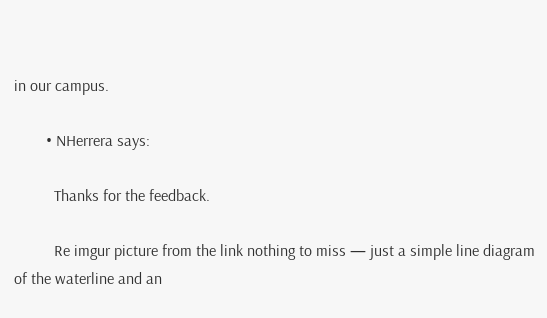in our campus.

        • NHerrera says:

          Thanks for the feedback.

          Re imgur picture from the link nothing to miss — just a simple line diagram of the waterline and an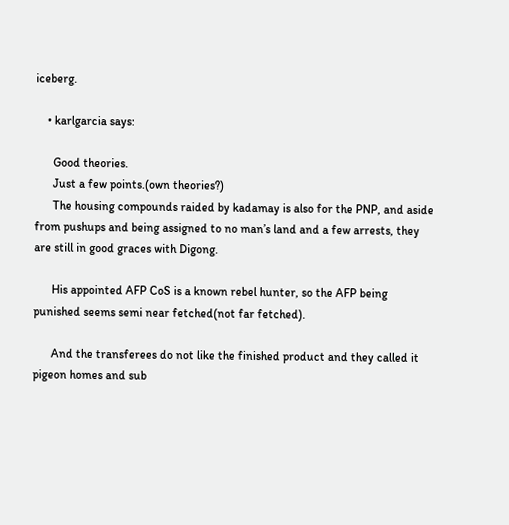iceberg.

    • karlgarcia says:

      Good theories.
      Just a few points.(own theories?)
      The housing compounds raided by kadamay is also for the PNP, and aside from pushups and being assigned to no man’s land and a few arrests, they are still in good graces with Digong.

      His appointed AFP CoS is a known rebel hunter, so the AFP being punished seems semi near fetched(not far fetched).

      And the transferees do not like the finished product and they called it pigeon homes and sub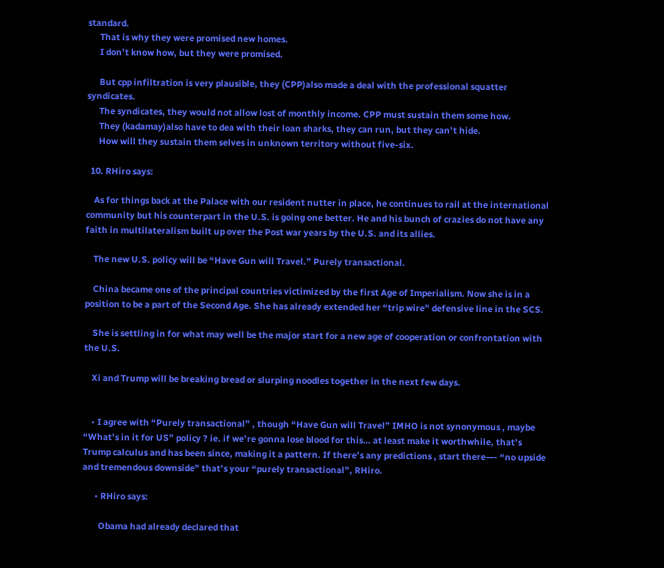standard.
      That is why they were promised new homes.
      I don’t know how, but they were promised.

      But cpp infiltration is very plausible, they (CPP)also made a deal with the professional squatter syndicates.
      The syndicates, they would not allow lost of monthly income. CPP must sustain them some how.
      They (kadamay)also have to dea with their loan sharks, they can run, but they can’t hide.
      How will they sustain them selves in unknown territory without five-six.

  10. RHiro says:

    As for things back at the Palace with our resident nutter in place, he continues to rail at the international community but his counterpart in the U.S. is going one better. He and his bunch of crazies do not have any faith in multilateralism built up over the Post war years by the U.S. and its allies.

    The new U.S. policy will be “Have Gun will Travel.” Purely transactional.

    China became one of the principal countries victimized by the first Age of Imperialism. Now she is in a position to be a part of the Second Age. She has already extended her “trip wire” defensive line in the SCS.

    She is settling in for what may well be the major start for a new age of cooperation or confrontation with the U.S.

    Xi and Trump will be breaking bread or slurping noodles together in the next few days.


    • I agree with “Purely transactional” , though “Have Gun will Travel” IMHO is not synonymous , maybe “What’s in it for US” policy ? ie. if we’re gonna lose blood for this… at least make it worthwhile, that’s Trump calculus and has been since, making it a pattern. If there’s any predictions , start there—- “no upside and tremendous downside” that’s your “purely transactional”, RHiro.

      • RHiro says:

        Obama had already declared that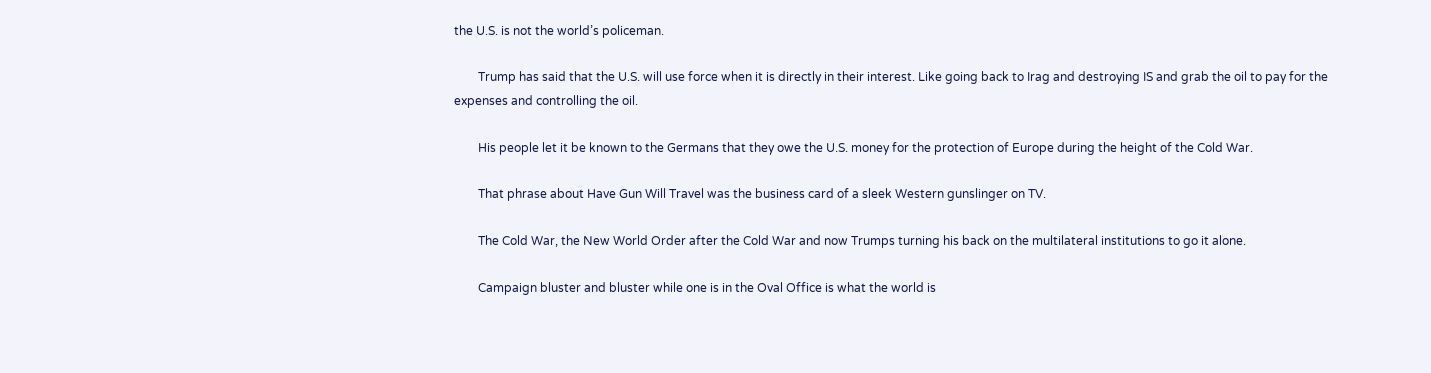the U.S. is not the world’s policeman.

        Trump has said that the U.S. will use force when it is directly in their interest. Like going back to Irag and destroying IS and grab the oil to pay for the expenses and controlling the oil.

        His people let it be known to the Germans that they owe the U.S. money for the protection of Europe during the height of the Cold War.

        That phrase about Have Gun Will Travel was the business card of a sleek Western gunslinger on TV.

        The Cold War, the New World Order after the Cold War and now Trumps turning his back on the multilateral institutions to go it alone.

        Campaign bluster and bluster while one is in the Oval Office is what the world is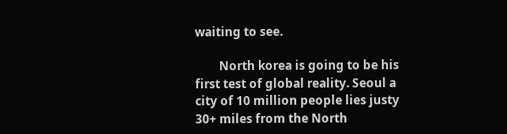waiting to see.

        North korea is going to be his first test of global reality. Seoul a city of 10 million people lies justy 30+ miles from the North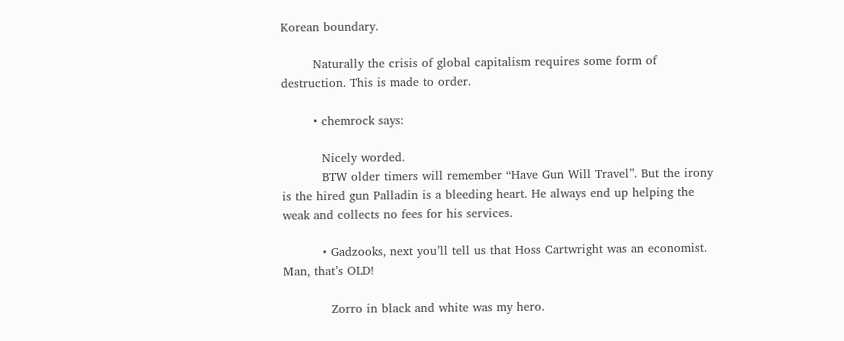Korean boundary.

        Naturally the crisis of global capitalism requires some form of destruction. This is made to order.

        • chemrock says:

          Nicely worded.
          BTW older timers will remember “Have Gun Will Travel”. But the irony is the hired gun Palladin is a bleeding heart. He always end up helping the weak and collects no fees for his services.

          • Gadzooks, next you’ll tell us that Hoss Cartwright was an economist. Man, that’s OLD!

            Zorro in black and white was my hero.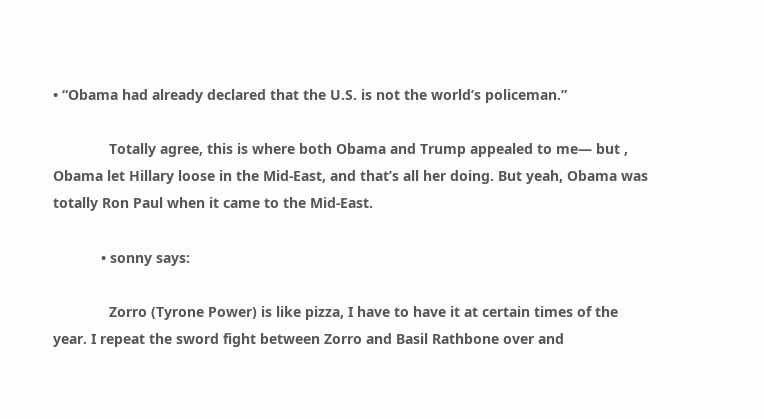• “Obama had already declared that the U.S. is not the world’s policeman.”

              Totally agree, this is where both Obama and Trump appealed to me— but , Obama let Hillary loose in the Mid-East, and that’s all her doing. But yeah, Obama was totally Ron Paul when it came to the Mid-East.

            • sonny says:

              Zorro (Tyrone Power) is like pizza, I have to have it at certain times of the year. I repeat the sword fight between Zorro and Basil Rathbone over and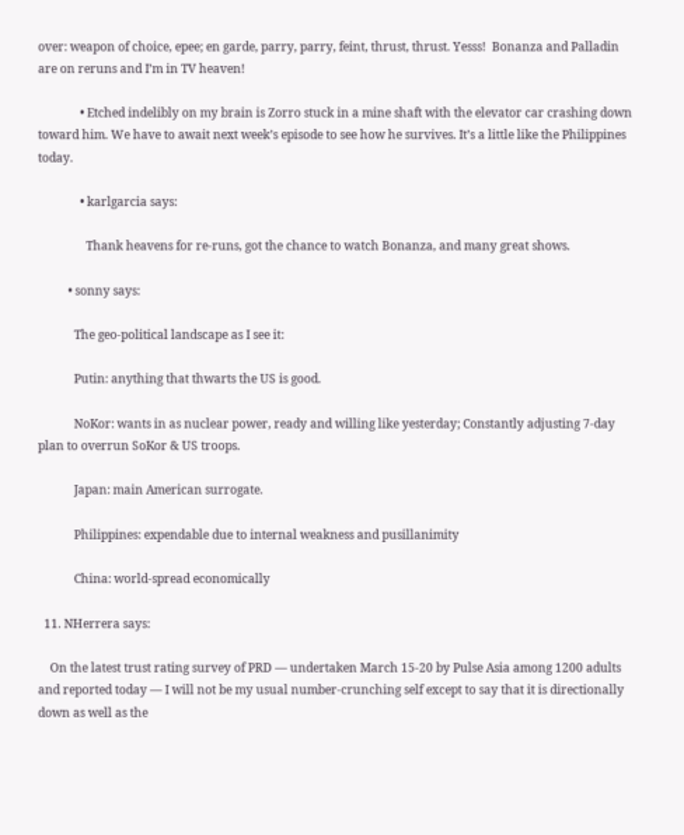over: weapon of choice, epee; en garde, parry, parry, feint, thrust, thrust. Yesss!  Bonanza and Palladin are on reruns and I’m in TV heaven!

              • Etched indelibly on my brain is Zorro stuck in a mine shaft with the elevator car crashing down toward him. We have to await next week’s episode to see how he survives. It’s a little like the Philippines today.

              • karlgarcia says:

                Thank heavens for re-runs, got the chance to watch Bonanza, and many great shows.

          • sonny says:

            The geo-political landscape as I see it:

            Putin: anything that thwarts the US is good.

            NoKor: wants in as nuclear power, ready and willing like yesterday; Constantly adjusting 7-day plan to overrun SoKor & US troops.

            Japan: main American surrogate.

            Philippines: expendable due to internal weakness and pusillanimity

            China: world-spread economically

  11. NHerrera says:

    On the latest trust rating survey of PRD — undertaken March 15-20 by Pulse Asia among 1200 adults and reported today — I will not be my usual number-crunching self except to say that it is directionally down as well as the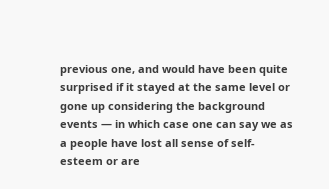previous one, and would have been quite surprised if it stayed at the same level or gone up considering the background events — in which case one can say we as a people have lost all sense of self-esteem or are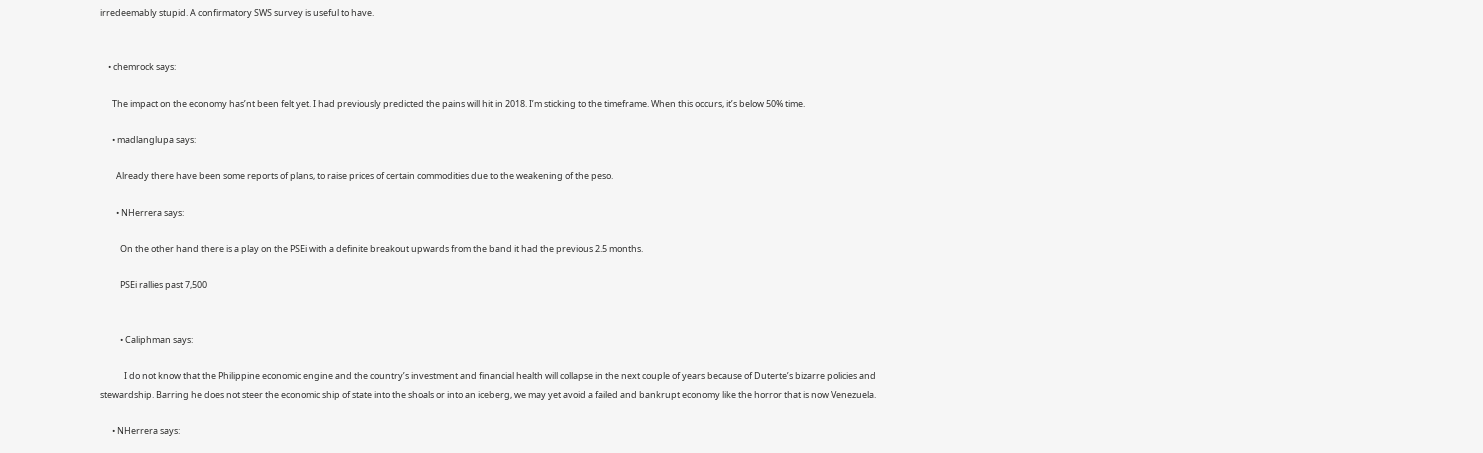irredeemably stupid. A confirmatory SWS survey is useful to have.


    • chemrock says:

      The impact on the economy has’nt been felt yet. I had previously predicted the pains will hit in 2018. I’m sticking to the timeframe. When this occurs, it’s below 50% time.

      • madlanglupa says:

        Already there have been some reports of plans, to raise prices of certain commodities due to the weakening of the peso.

        • NHerrera says:

          On the other hand there is a play on the PSEi with a definite breakout upwards from the band it had the previous 2.5 months.

          PSEi rallies past 7,500


          • Caliphman says:

            I do not know that the Philippine economic engine and the country’s investment and financial health will collapse in the next couple of years because of Duterte’s bizarre policies and stewardship. Barring he does not steer the economic ship of state into the shoals or into an iceberg, we may yet avoid a failed and bankrupt economy like the horror that is now Venezuela.

      • NHerrera says: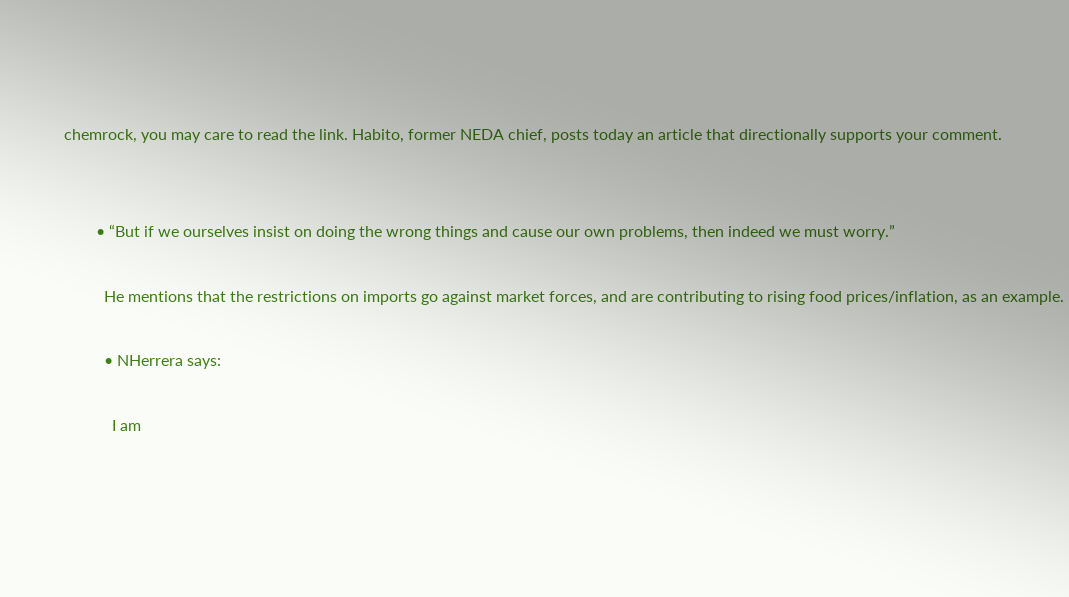chemrock, you may care to read the link. Habito, former NEDA chief, posts today an article that directionally supports your comment.


        • “But if we ourselves insist on doing the wrong things and cause our own problems, then indeed we must worry.”

          He mentions that the restrictions on imports go against market forces, and are contributing to rising food prices/inflation, as an example.

          • NHerrera says:

            I am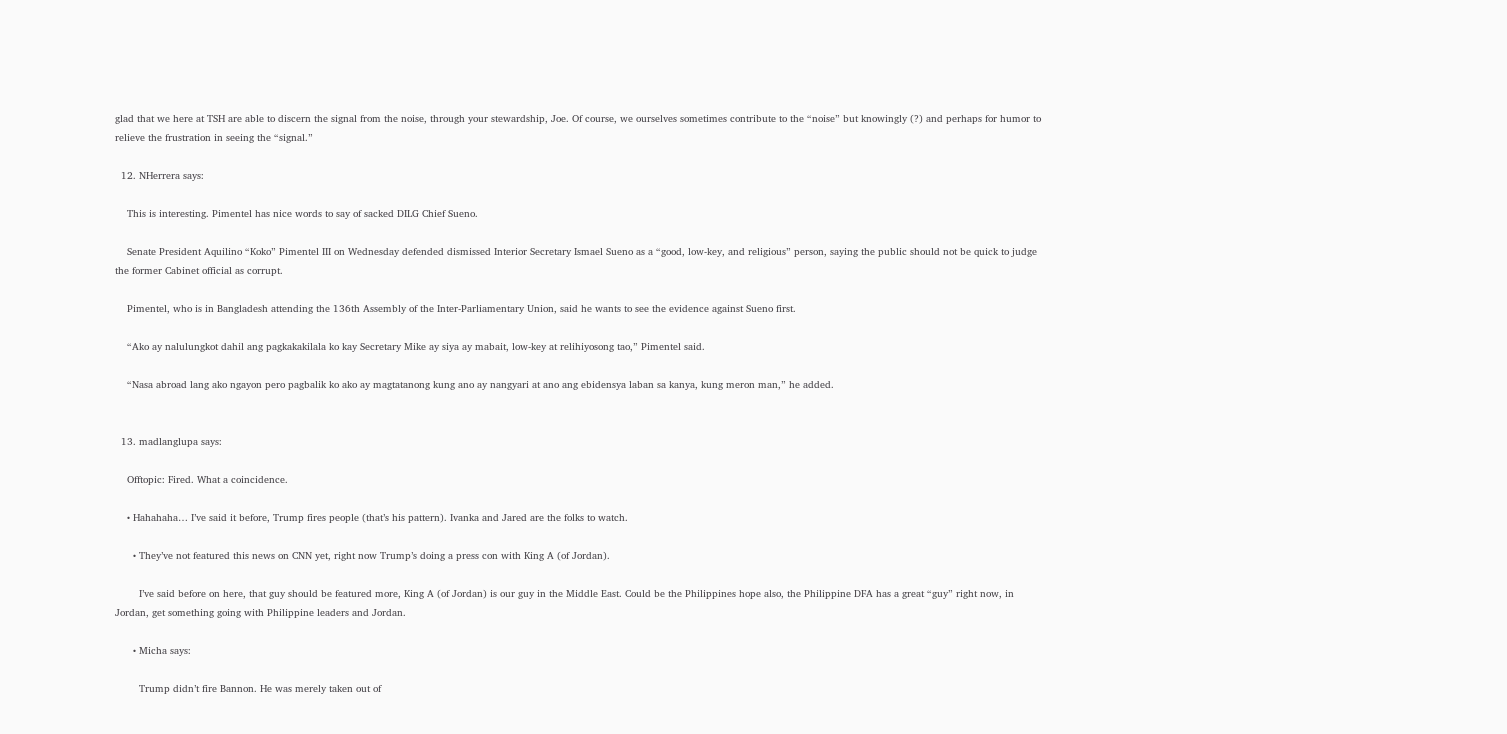glad that we here at TSH are able to discern the signal from the noise, through your stewardship, Joe. Of course, we ourselves sometimes contribute to the “noise” but knowingly (?) and perhaps for humor to relieve the frustration in seeing the “signal.”

  12. NHerrera says:

    This is interesting. Pimentel has nice words to say of sacked DILG Chief Sueno.

    Senate President Aquilino “Koko” Pimentel III on Wednesday defended dismissed Interior Secretary Ismael Sueno as a “good, low-key, and religious” person, saying the public should not be quick to judge the former Cabinet official as corrupt.

    Pimentel, who is in Bangladesh attending the 136th Assembly of the Inter-Parliamentary Union, said he wants to see the evidence against Sueno first.

    “Ako ay nalulungkot dahil ang pagkakakilala ko kay Secretary Mike ay siya ay mabait, low-key at relihiyosong tao,” Pimentel said.

    “Nasa abroad lang ako ngayon pero pagbalik ko ako ay magtatanong kung ano ay nangyari at ano ang ebidensya laban sa kanya, kung meron man,” he added.


  13. madlanglupa says:

    Offtopic: Fired. What a coincidence.

    • Hahahaha… I’ve said it before, Trump fires people (that’s his pattern). Ivanka and Jared are the folks to watch.

      • They’ve not featured this news on CNN yet, right now Trump’s doing a press con with King A (of Jordan).

        I’ve said before on here, that guy should be featured more, King A (of Jordan) is our guy in the Middle East. Could be the Philippines hope also, the Philippine DFA has a great “guy” right now, in Jordan, get something going with Philippine leaders and Jordan.

      • Micha says:

        Trump didn’t fire Bannon. He was merely taken out of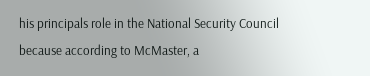his principals role in the National Security Council because according to McMaster, a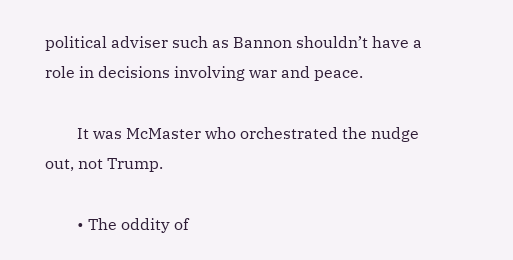political adviser such as Bannon shouldn’t have a role in decisions involving war and peace.

        It was McMaster who orchestrated the nudge out, not Trump.

        • The oddity of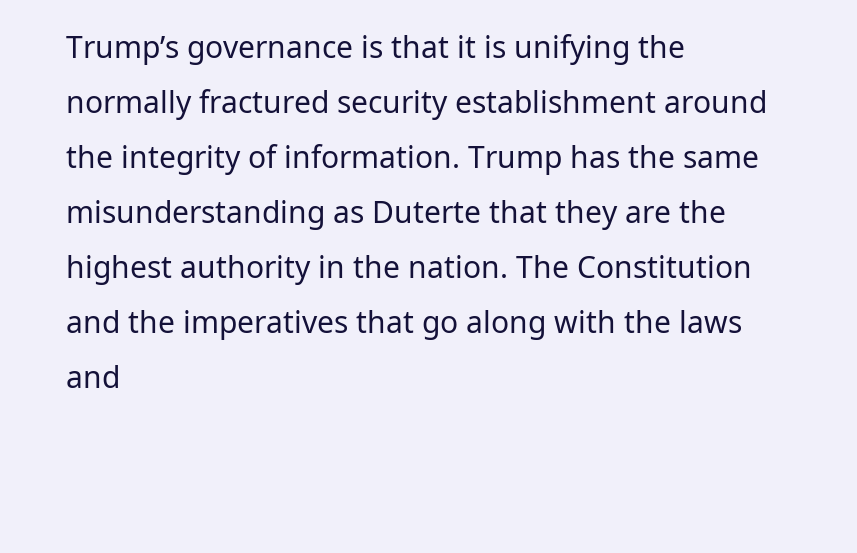Trump’s governance is that it is unifying the normally fractured security establishment around the integrity of information. Trump has the same misunderstanding as Duterte that they are the highest authority in the nation. The Constitution and the imperatives that go along with the laws and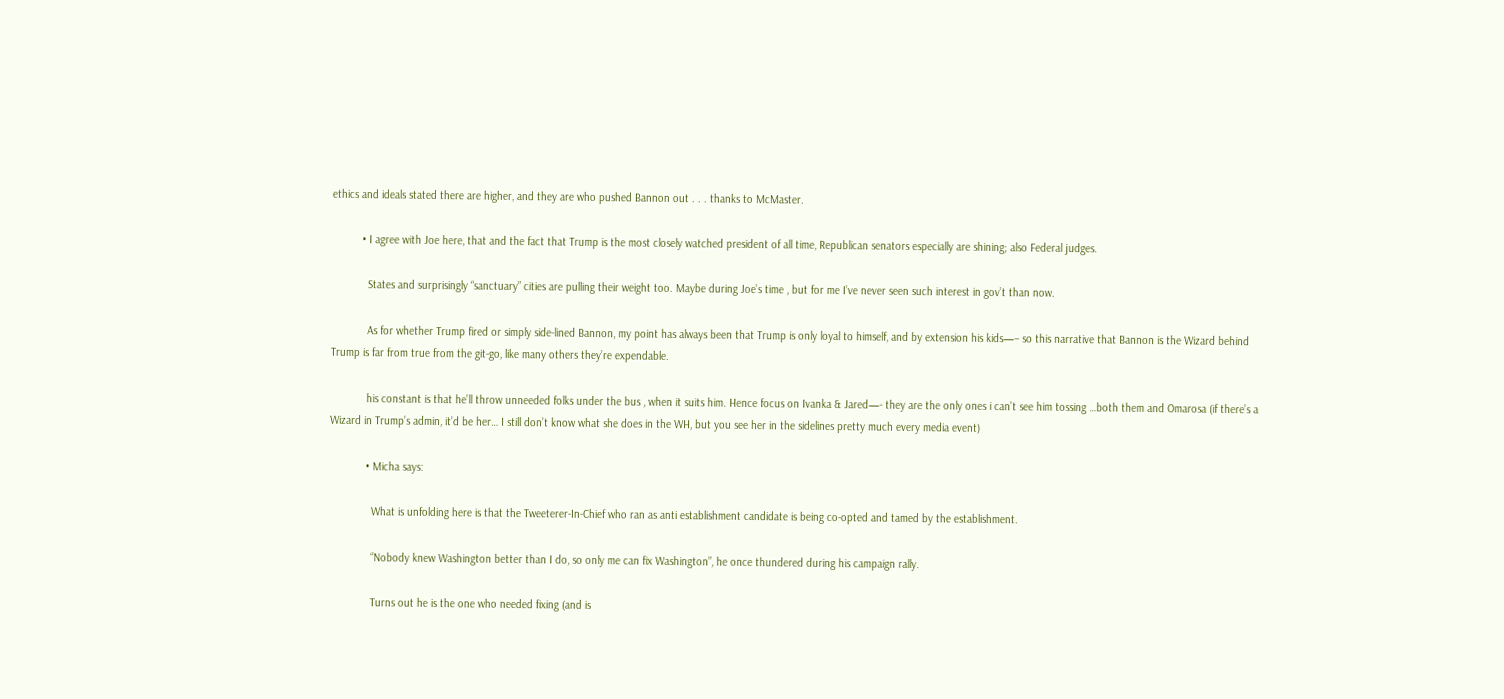ethics and ideals stated there are higher, and they are who pushed Bannon out . . . thanks to McMaster.

          • I agree with Joe here, that and the fact that Trump is the most closely watched president of all time, Republican senators especially are shining; also Federal judges.

            States and surprisingly “sanctuary” cities are pulling their weight too. Maybe during Joe’s time , but for me I’ve never seen such interest in gov’t than now.

            As for whether Trump fired or simply side-lined Bannon, my point has always been that Trump is only loyal to himself, and by extension his kids—– so this narrative that Bannon is the Wizard behind Trump is far from true from the git-go, like many others they’re expendable.

            his constant is that he’ll throw unneeded folks under the bus , when it suits him. Hence focus on Ivanka & Jared—- they are the only ones i can’t see him tossing …both them and Omarosa (if there’s a Wizard in Trump’s admin, it’d be her… I still don’t know what she does in the WH, but you see her in the sidelines pretty much every media event)

            • Micha says:

              What is unfolding here is that the Tweeterer-In-Chief who ran as anti establishment candidate is being co-opted and tamed by the establishment.

              “Nobody knew Washington better than I do, so only me can fix Washington”, he once thundered during his campaign rally.

              Turns out he is the one who needed fixing (and is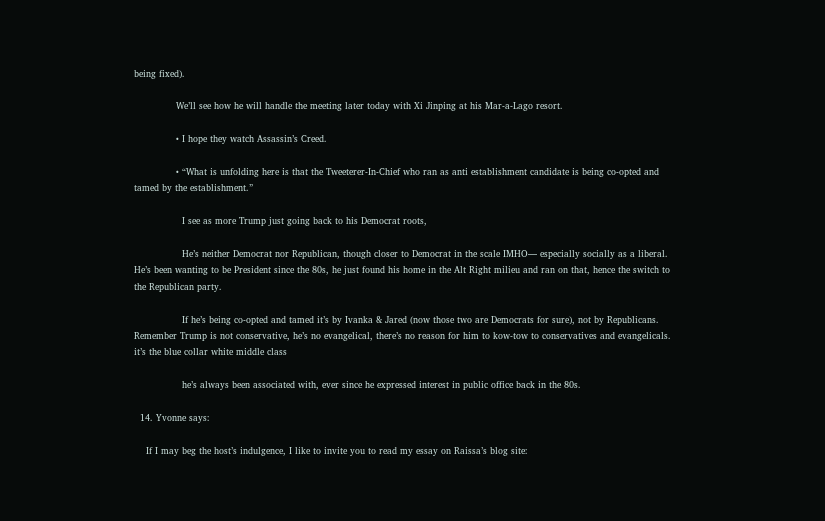being fixed).

              We’ll see how he will handle the meeting later today with Xi Jinping at his Mar-a-Lago resort.

              • I hope they watch Assassin’s Creed.

              • “What is unfolding here is that the Tweeterer-In-Chief who ran as anti establishment candidate is being co-opted and tamed by the establishment.”

                I see as more Trump just going back to his Democrat roots,

                He’s neither Democrat nor Republican, though closer to Democrat in the scale IMHO— especially socially as a liberal. He’s been wanting to be President since the 80s, he just found his home in the Alt Right milieu and ran on that, hence the switch to the Republican party.

                If he’s being co-opted and tamed it’s by Ivanka & Jared (now those two are Democrats for sure), not by Republicans. Remember Trump is not conservative, he’s no evangelical, there’s no reason for him to kow-tow to conservatives and evangelicals. it’s the blue collar white middle class

                he’s always been associated with, ever since he expressed interest in public office back in the 80s.

  14. Yvonne says:

    If I may beg the host’s indulgence, I like to invite you to read my essay on Raissa’s blog site: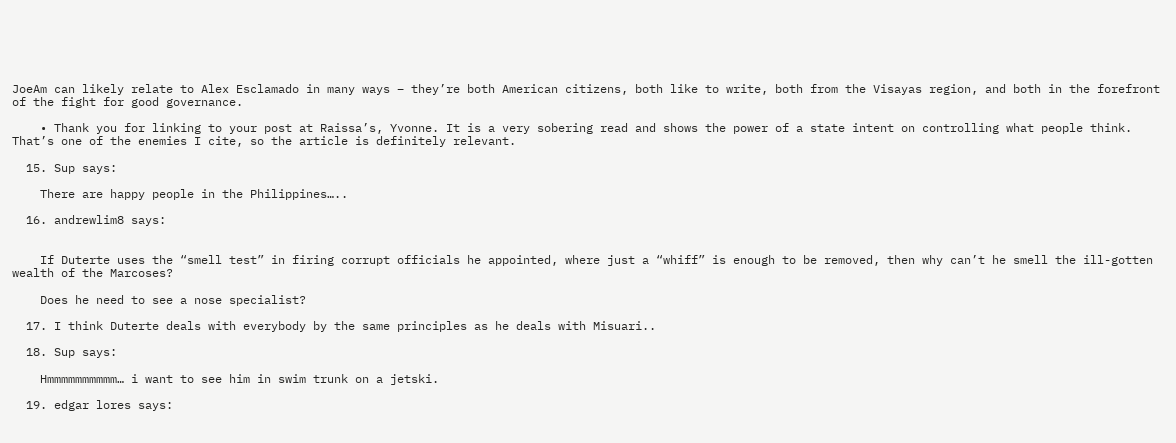JoeAm can likely relate to Alex Esclamado in many ways – they’re both American citizens, both like to write, both from the Visayas region, and both in the forefront of the fight for good governance.

    • Thank you for linking to your post at Raissa’s, Yvonne. It is a very sobering read and shows the power of a state intent on controlling what people think. That’s one of the enemies I cite, so the article is definitely relevant.

  15. Sup says:

    There are happy people in the Philippines…..

  16. andrewlim8 says:


    If Duterte uses the “smell test” in firing corrupt officials he appointed, where just a “whiff” is enough to be removed, then why can’t he smell the ill-gotten wealth of the Marcoses?

    Does he need to see a nose specialist?

  17. I think Duterte deals with everybody by the same principles as he deals with Misuari..

  18. Sup says:

    Hmmmmmmmmmm… i want to see him in swim trunk on a jetski.

  19. edgar lores says: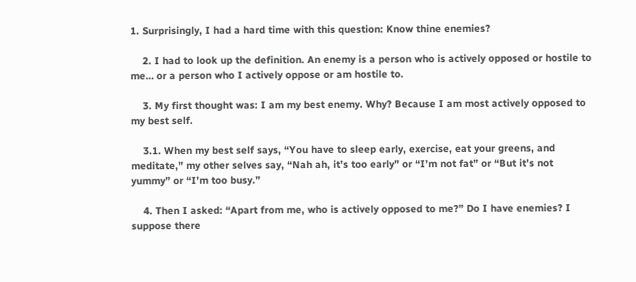1. Surprisingly, I had a hard time with this question: Know thine enemies?

    2. I had to look up the definition. An enemy is a person who is actively opposed or hostile to me… or a person who I actively oppose or am hostile to.

    3. My first thought was: I am my best enemy. Why? Because I am most actively opposed to my best self.

    3.1. When my best self says, “You have to sleep early, exercise, eat your greens, and meditate,” my other selves say, “Nah ah, it’s too early” or “I’m not fat” or “But it’s not yummy” or “I’m too busy.”

    4. Then I asked: “Apart from me, who is actively opposed to me?” Do I have enemies? I suppose there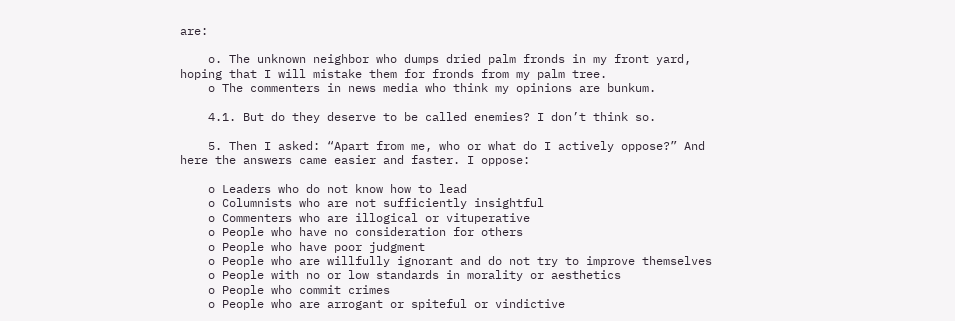are:

    o. The unknown neighbor who dumps dried palm fronds in my front yard, hoping that I will mistake them for fronds from my palm tree.
    o The commenters in news media who think my opinions are bunkum.

    4.1. But do they deserve to be called enemies? I don’t think so.

    5. Then I asked: “Apart from me, who or what do I actively oppose?” And here the answers came easier and faster. I oppose:

    o Leaders who do not know how to lead
    o Columnists who are not sufficiently insightful
    o Commenters who are illogical or vituperative
    o People who have no consideration for others
    o People who have poor judgment
    o People who are willfully ignorant and do not try to improve themselves
    o People with no or low standards in morality or aesthetics
    o People who commit crimes
    o People who are arrogant or spiteful or vindictive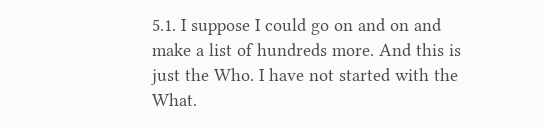5.1. I suppose I could go on and on and make a list of hundreds more. And this is just the Who. I have not started with the What.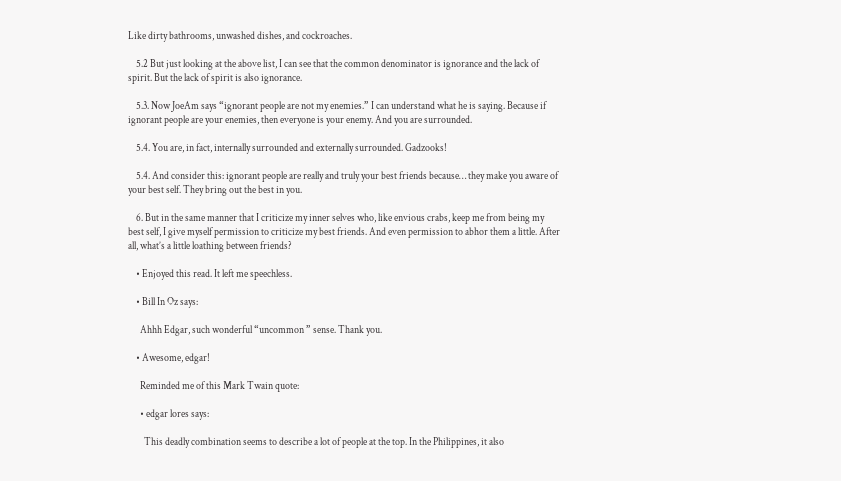Like dirty bathrooms, unwashed dishes, and cockroaches.

    5.2 But just looking at the above list, I can see that the common denominator is ignorance and the lack of spirit. But the lack of spirit is also ignorance.

    5.3. Now JoeAm says “ignorant people are not my enemies.” I can understand what he is saying. Because if ignorant people are your enemies, then everyone is your enemy. And you are surrounded.

    5.4. You are, in fact, internally surrounded and externally surrounded. Gadzooks!

    5.4. And consider this: ignorant people are really and truly your best friends because… they make you aware of your best self. They bring out the best in you.

    6. But in the same manner that I criticize my inner selves who, like envious crabs, keep me from being my best self, I give myself permission to criticize my best friends. And even permission to abhor them a little. After all, what’s a little loathing between friends?

    • Enjoyed this read. It left me speechless.

    • Bill In Oz says:

      Ahhh Edgar, such wonderful “uncommon ” sense. Thank you.

    • Awesome, edgar!

      Reminded me of this Mark Twain quote:

      • edgar lores says:

        This deadly combination seems to describe a lot of people at the top. In the Philippines, it also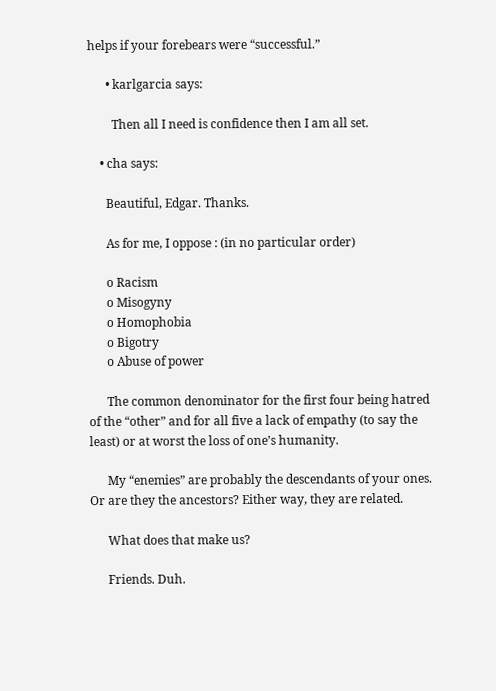helps if your forebears were “successful.”

      • karlgarcia says:

        Then all I need is confidence then I am all set.

    • cha says:

      Beautiful, Edgar. Thanks.

      As for me, I oppose : (in no particular order)

      o Racism
      o Misogyny
      o Homophobia
      o Bigotry
      o Abuse of power

      The common denominator for the first four being hatred of the “other” and for all five a lack of empathy (to say the least) or at worst the loss of one’s humanity.

      My “enemies” are probably the descendants of your ones. Or are they the ancestors? Either way, they are related.

      What does that make us?

      Friends. Duh.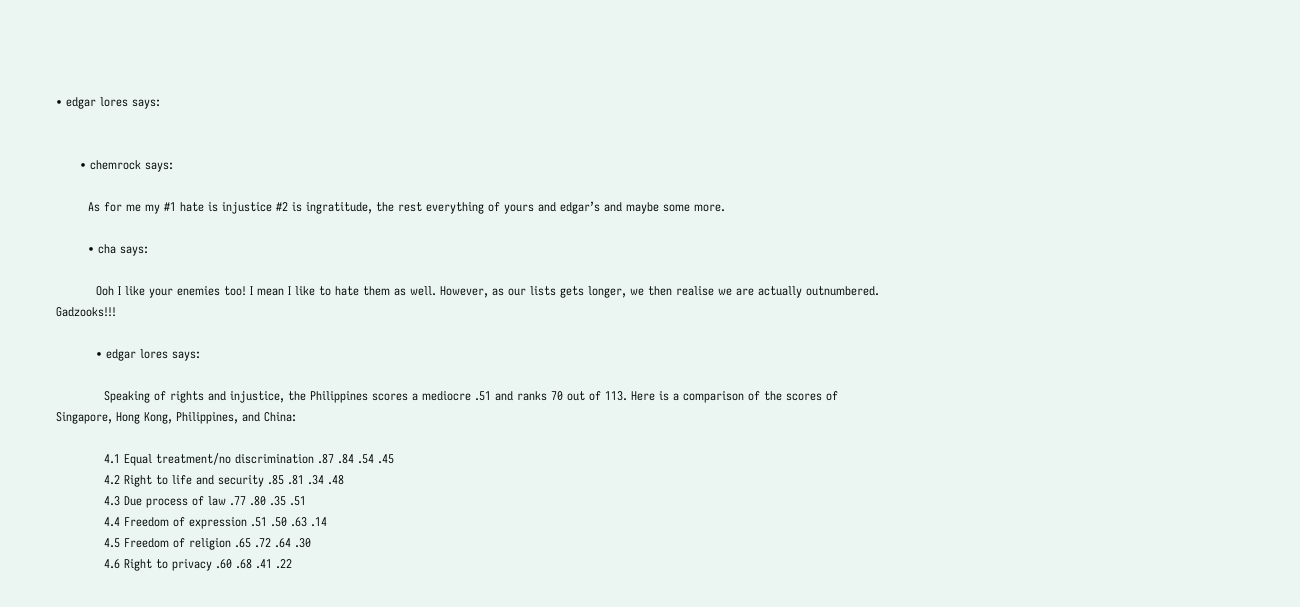• edgar lores says:


      • chemrock says:

        As for me my #1 hate is injustice #2 is ingratitude, the rest everything of yours and edgar’s and maybe some more.

        • cha says:

          Ooh I like your enemies too! I mean I like to hate them as well. However, as our lists gets longer, we then realise we are actually outnumbered. Gadzooks!!!

          • edgar lores says:

            Speaking of rights and injustice, the Philippines scores a mediocre .51 and ranks 70 out of 113. Here is a comparison of the scores of Singapore, Hong Kong, Philippines, and China:

            4.1 Equal treatment/no discrimination .87 .84 .54 .45
            4.2 Right to life and security .85 .81 .34 .48
            4.3 Due process of law .77 .80 .35 .51
            4.4 Freedom of expression .51 .50 .63 .14
            4.5 Freedom of religion .65 .72 .64 .30
            4.6 Right to privacy .60 .68 .41 .22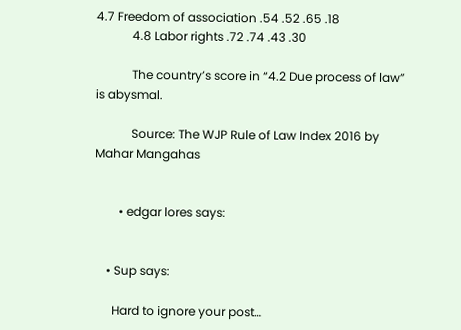4.7 Freedom of association .54 .52 .65 .18
            4.8 Labor rights .72 .74 .43 .30

            The country’s score in “4.2 Due process of law” is abysmal.

            Source: The WJP Rule of Law Index 2016 by Mahar Mangahas


        • edgar lores says:


    • Sup says:

      Hard to ignore your post…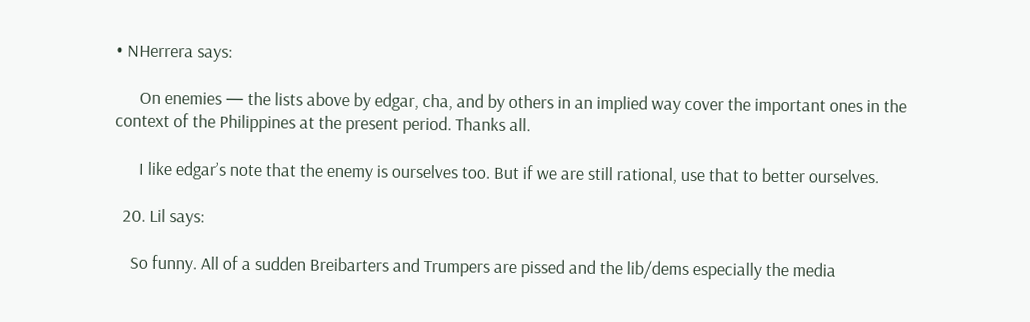• NHerrera says:

      On enemies — the lists above by edgar, cha, and by others in an implied way cover the important ones in the context of the Philippines at the present period. Thanks all.

      I like edgar’s note that the enemy is ourselves too. But if we are still rational, use that to better ourselves.

  20. Lil says:

    So funny. All of a sudden Breibarters and Trumpers are pissed and the lib/dems especially the media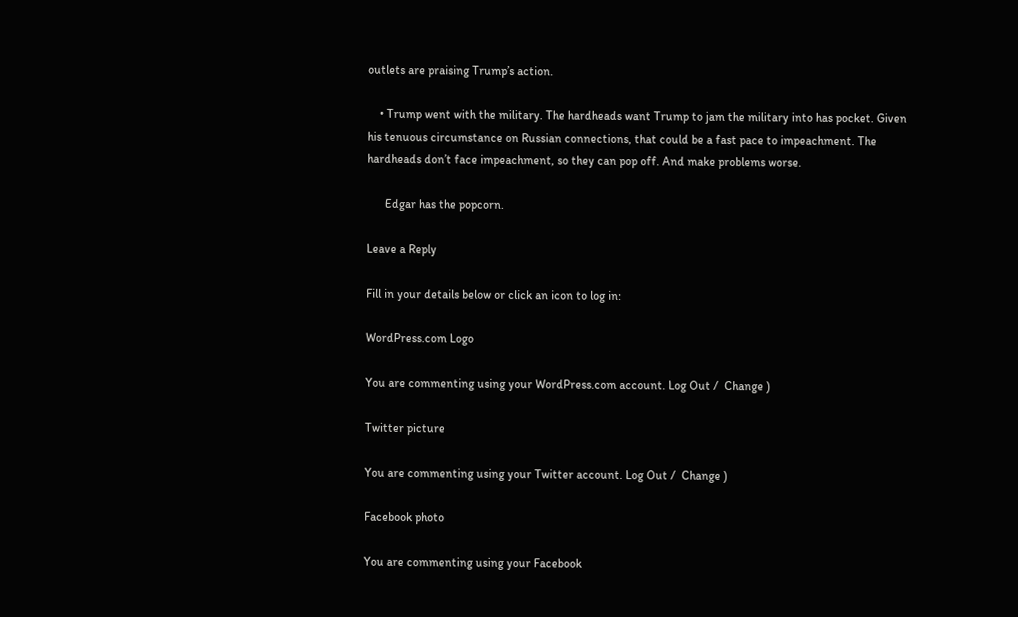outlets are praising Trump’s action.

    • Trump went with the military. The hardheads want Trump to jam the military into has pocket. Given his tenuous circumstance on Russian connections, that could be a fast pace to impeachment. The hardheads don’t face impeachment, so they can pop off. And make problems worse.

      Edgar has the popcorn.

Leave a Reply

Fill in your details below or click an icon to log in:

WordPress.com Logo

You are commenting using your WordPress.com account. Log Out /  Change )

Twitter picture

You are commenting using your Twitter account. Log Out /  Change )

Facebook photo

You are commenting using your Facebook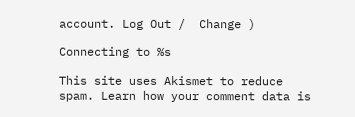account. Log Out /  Change )

Connecting to %s

This site uses Akismet to reduce spam. Learn how your comment data is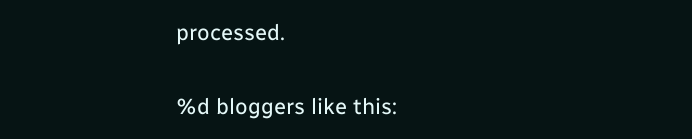processed.

%d bloggers like this: